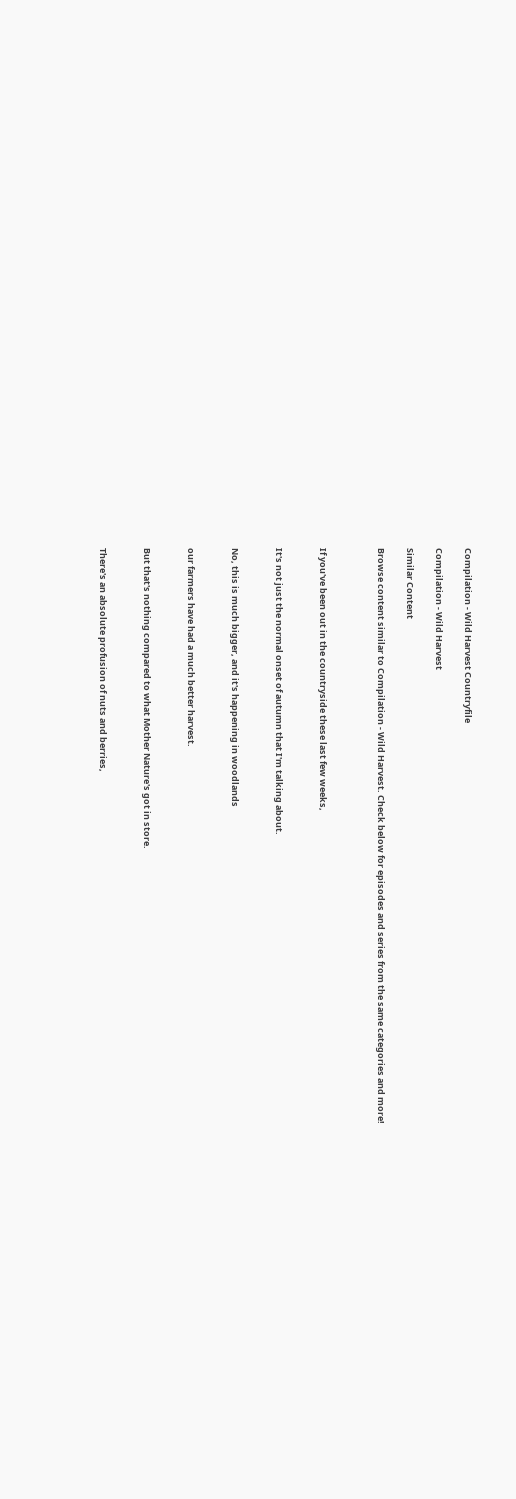Compilation - Wild Harvest Countryfile

Compilation - Wild Harvest

Similar Content

Browse content similar to Compilation - Wild Harvest. Check below for episodes and series from the same categories and more!



If you've been out in the countryside these last few weeks,


It's not just the normal onset of autumn that I'm talking about.


No, this is much bigger, and it's happening in woodlands


our farmers have had a much better harvest.


But that's nothing compared to what Mother Nature's got in store.


There's an absolute profusion of nuts and berries,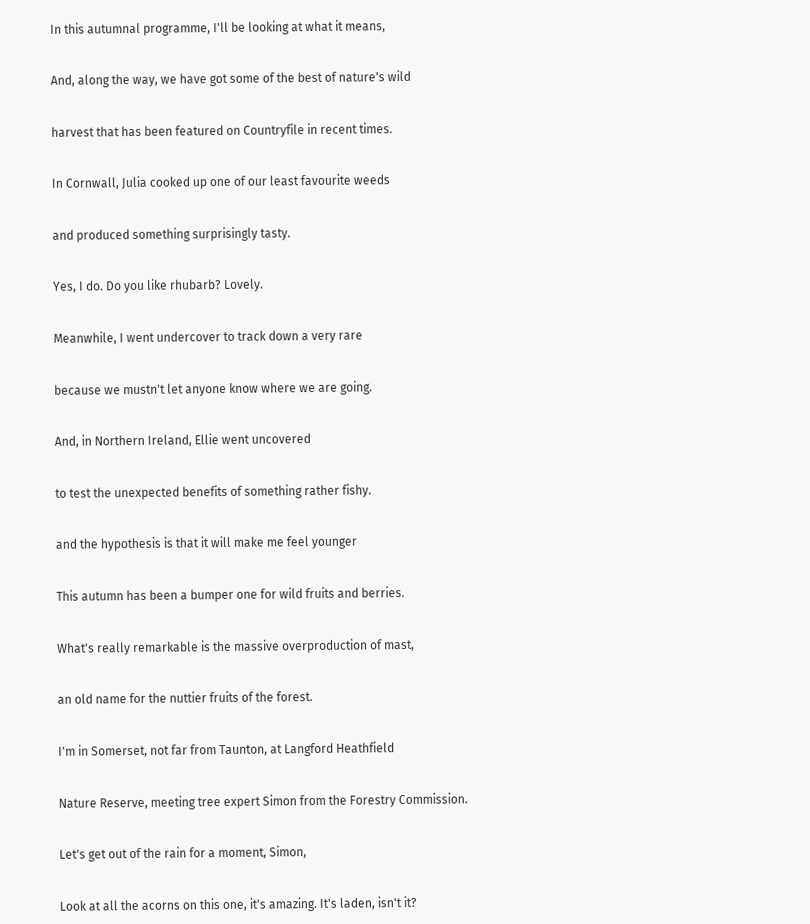In this autumnal programme, I'll be looking at what it means,


And, along the way, we have got some of the best of nature's wild


harvest that has been featured on Countryfile in recent times.


In Cornwall, Julia cooked up one of our least favourite weeds


and produced something surprisingly tasty.


Yes, I do. Do you like rhubarb? Lovely.


Meanwhile, I went undercover to track down a very rare


because we mustn't let anyone know where we are going.


And, in Northern Ireland, Ellie went uncovered


to test the unexpected benefits of something rather fishy.


and the hypothesis is that it will make me feel younger


This autumn has been a bumper one for wild fruits and berries.


What's really remarkable is the massive overproduction of mast,


an old name for the nuttier fruits of the forest.


I'm in Somerset, not far from Taunton, at Langford Heathfield


Nature Reserve, meeting tree expert Simon from the Forestry Commission.


Let's get out of the rain for a moment, Simon,


Look at all the acorns on this one, it's amazing. It's laden, isn't it?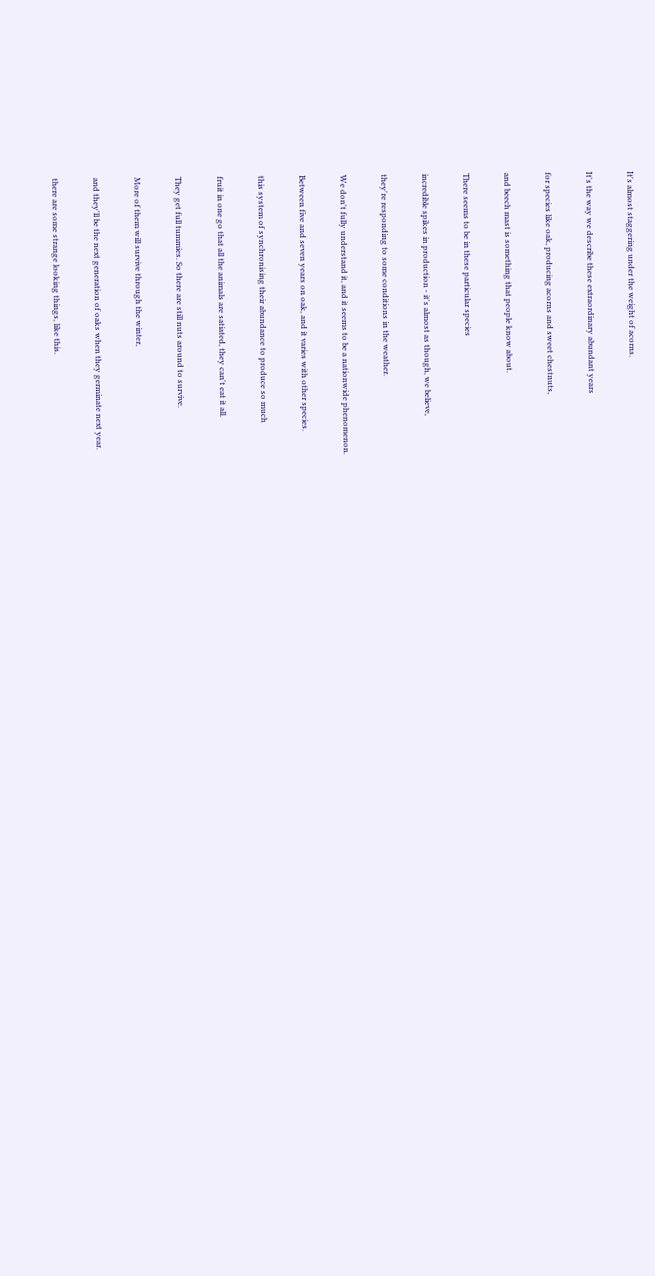It's almost staggering under the weight of acorns.


It's the way we describe these extraordinary abundant years


for species like oak, producing acorns and sweet chestnuts,


and beech mast is something that people know about.


There seems to be in these particular species


incredible spikes in production - it's almost as though, we believe,


they're responding to some conditions in the weather.


We don't fully understand it, and it seems to be a nationwide phenomenon.


Between five and seven years on oak, and it varies with other species.


this system of synchronising their abundance to produce so much


fruit in one go that all the animals are satiated, they can't eat it all.


They get full tummies. So there are still nuts around to survive.


More of them will survive through the winter,


and they'll be the next generation of oaks when they germinate next year.


there are some strange looking things, like this.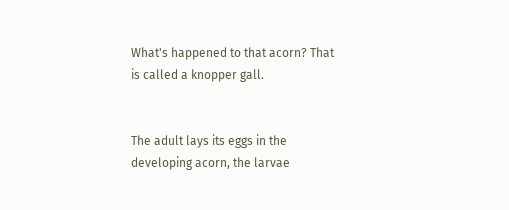What's happened to that acorn? That is called a knopper gall.


The adult lays its eggs in the developing acorn, the larvae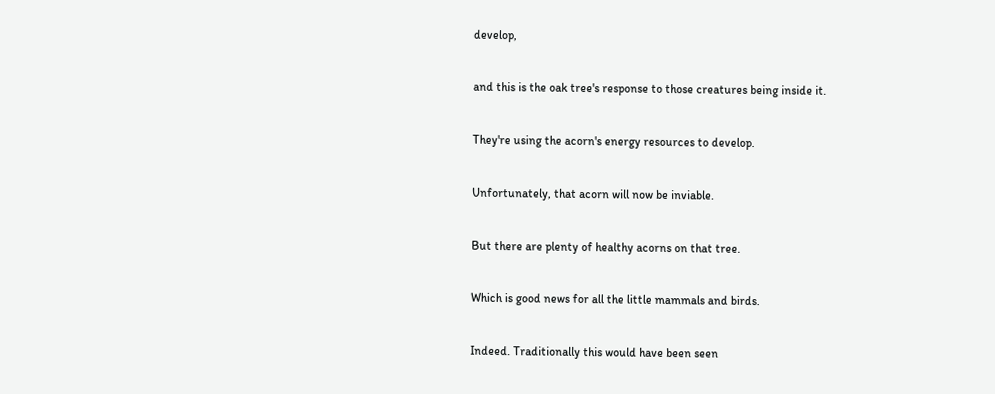develop,


and this is the oak tree's response to those creatures being inside it.


They're using the acorn's energy resources to develop.


Unfortunately, that acorn will now be inviable.


But there are plenty of healthy acorns on that tree.


Which is good news for all the little mammals and birds.


Indeed. Traditionally this would have been seen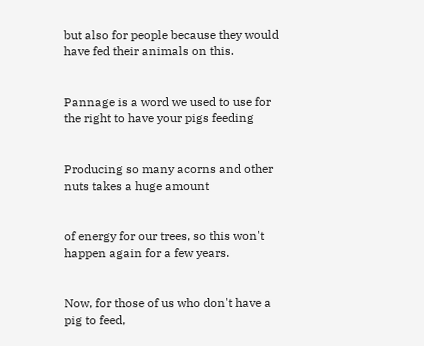but also for people because they would have fed their animals on this.


Pannage is a word we used to use for the right to have your pigs feeding


Producing so many acorns and other nuts takes a huge amount


of energy for our trees, so this won't happen again for a few years.


Now, for those of us who don't have a pig to feed,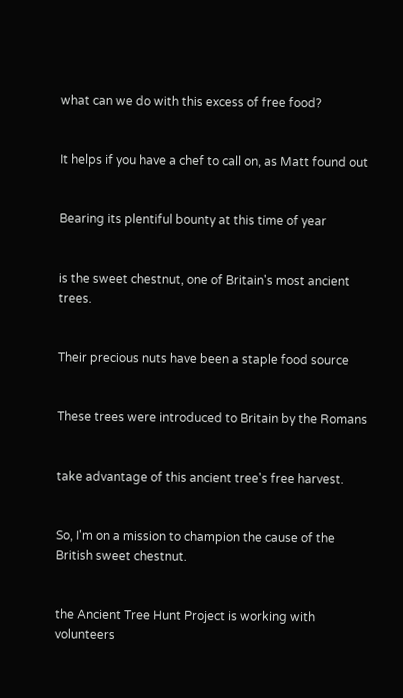what can we do with this excess of free food?


It helps if you have a chef to call on, as Matt found out


Bearing its plentiful bounty at this time of year


is the sweet chestnut, one of Britain's most ancient trees.


Their precious nuts have been a staple food source


These trees were introduced to Britain by the Romans


take advantage of this ancient tree's free harvest.


So, I'm on a mission to champion the cause of the British sweet chestnut.


the Ancient Tree Hunt Project is working with volunteers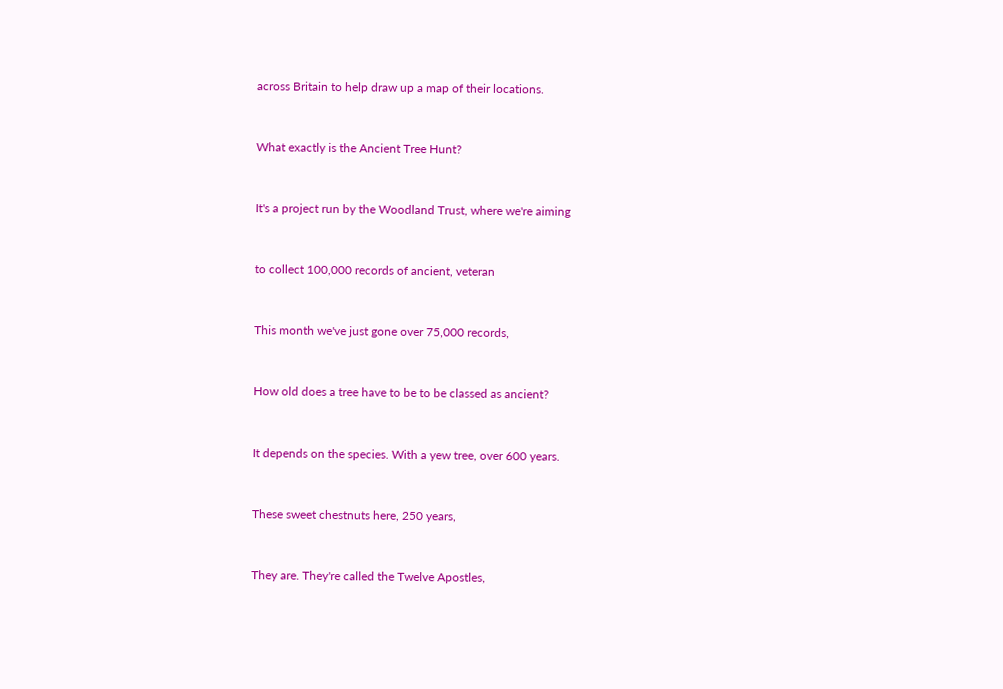across Britain to help draw up a map of their locations.


What exactly is the Ancient Tree Hunt?


It's a project run by the Woodland Trust, where we're aiming


to collect 100,000 records of ancient, veteran


This month we've just gone over 75,000 records,


How old does a tree have to be to be classed as ancient?


It depends on the species. With a yew tree, over 600 years.


These sweet chestnuts here, 250 years,


They are. They're called the Twelve Apostles,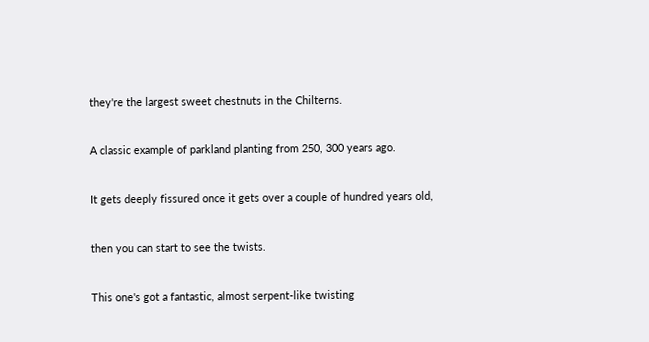they're the largest sweet chestnuts in the Chilterns.


A classic example of parkland planting from 250, 300 years ago.


It gets deeply fissured once it gets over a couple of hundred years old,


then you can start to see the twists.


This one's got a fantastic, almost serpent-like twisting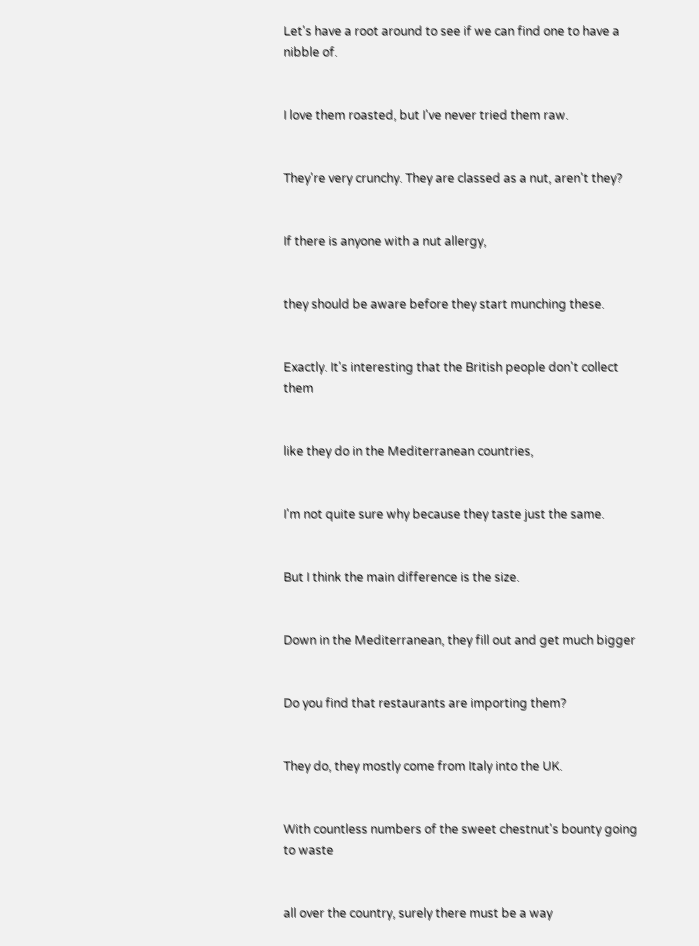Let's have a root around to see if we can find one to have a nibble of.


I love them roasted, but I've never tried them raw.


They're very crunchy. They are classed as a nut, aren't they?


If there is anyone with a nut allergy,


they should be aware before they start munching these.


Exactly. It's interesting that the British people don't collect them


like they do in the Mediterranean countries,


I'm not quite sure why because they taste just the same.


But I think the main difference is the size.


Down in the Mediterranean, they fill out and get much bigger


Do you find that restaurants are importing them?


They do, they mostly come from Italy into the UK.


With countless numbers of the sweet chestnut's bounty going to waste


all over the country, surely there must be a way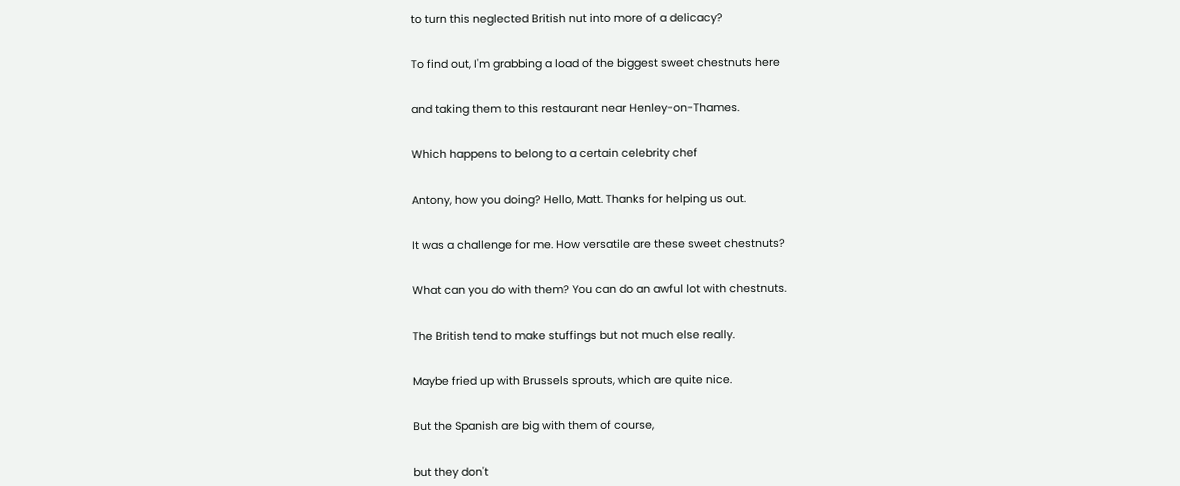to turn this neglected British nut into more of a delicacy?


To find out, I'm grabbing a load of the biggest sweet chestnuts here


and taking them to this restaurant near Henley-on-Thames.


Which happens to belong to a certain celebrity chef


Antony, how you doing? Hello, Matt. Thanks for helping us out.


It was a challenge for me. How versatile are these sweet chestnuts?


What can you do with them? You can do an awful lot with chestnuts.


The British tend to make stuffings but not much else really.


Maybe fried up with Brussels sprouts, which are quite nice.


But the Spanish are big with them of course,


but they don't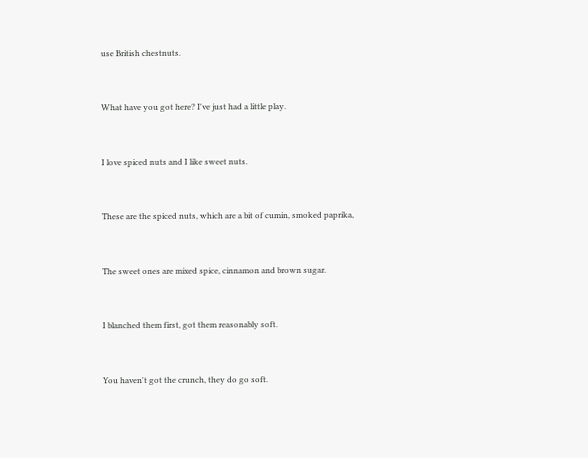use British chestnuts.


What have you got here? I've just had a little play.


I love spiced nuts and I like sweet nuts.


These are the spiced nuts, which are a bit of cumin, smoked paprika,


The sweet ones are mixed spice, cinnamon and brown sugar.


I blanched them first, got them reasonably soft.


You haven't got the crunch, they do go soft.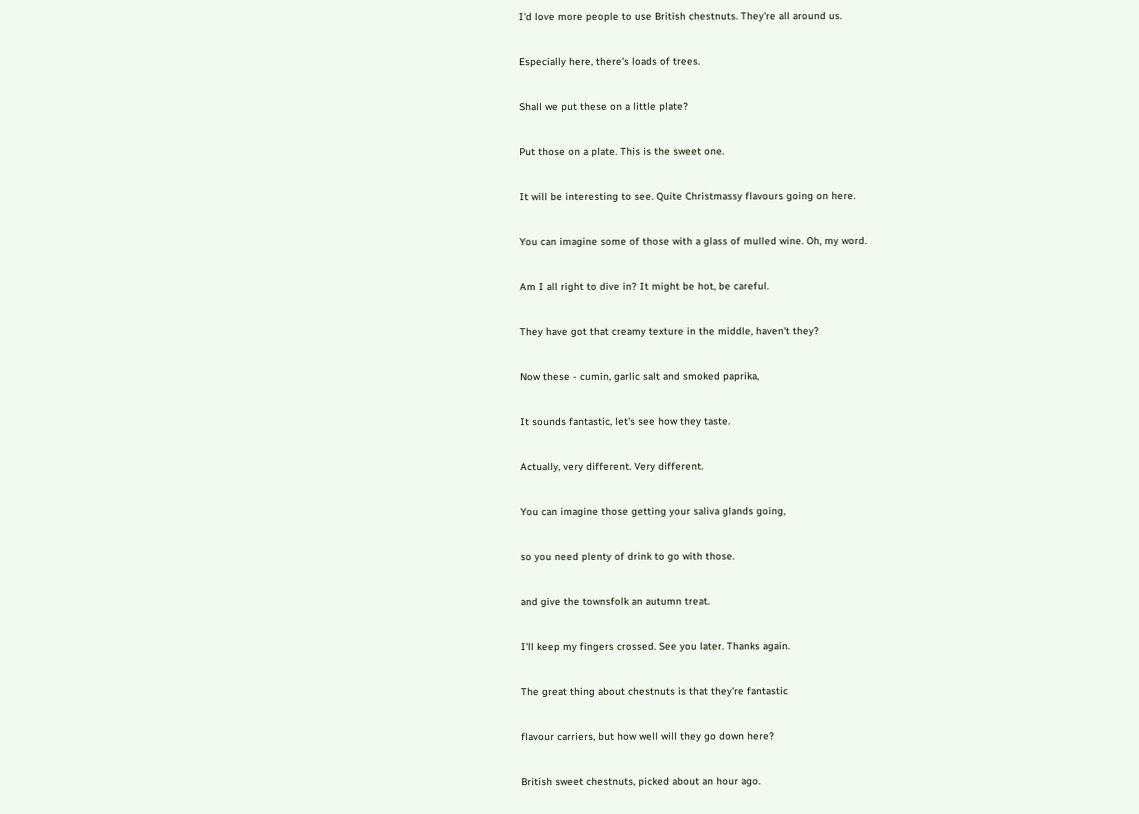I'd love more people to use British chestnuts. They're all around us.


Especially here, there's loads of trees.


Shall we put these on a little plate?


Put those on a plate. This is the sweet one.


It will be interesting to see. Quite Christmassy flavours going on here.


You can imagine some of those with a glass of mulled wine. Oh, my word.


Am I all right to dive in? It might be hot, be careful.


They have got that creamy texture in the middle, haven't they?


Now these - cumin, garlic salt and smoked paprika,


It sounds fantastic, let's see how they taste.


Actually, very different. Very different.


You can imagine those getting your saliva glands going,


so you need plenty of drink to go with those.


and give the townsfolk an autumn treat.


I'll keep my fingers crossed. See you later. Thanks again.


The great thing about chestnuts is that they're fantastic


flavour carriers, but how well will they go down here?


British sweet chestnuts, picked about an hour ago.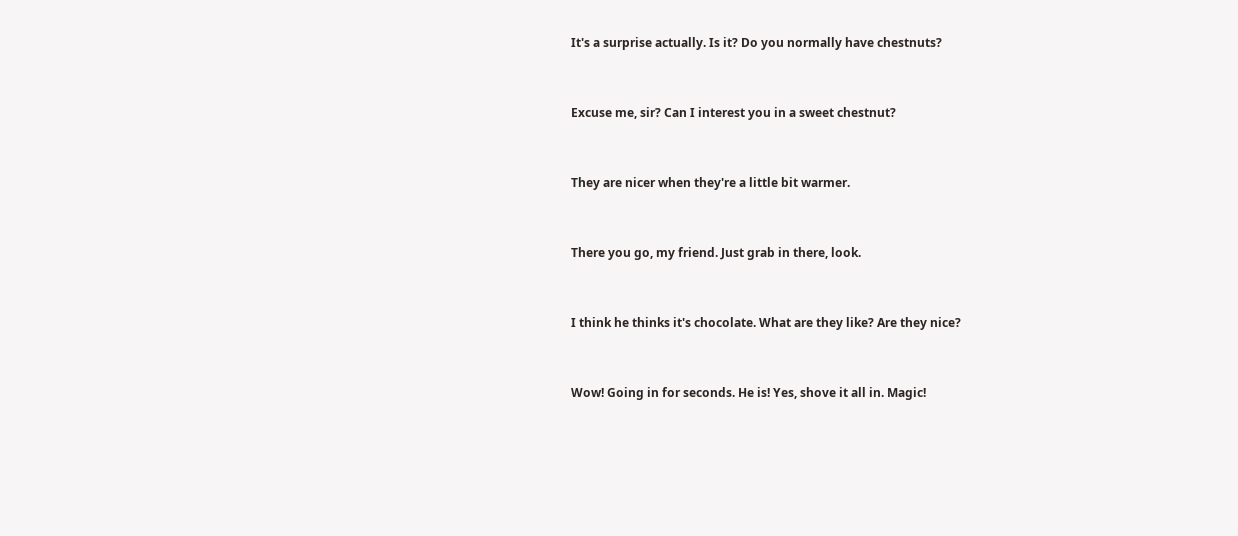It's a surprise actually. Is it? Do you normally have chestnuts?


Excuse me, sir? Can I interest you in a sweet chestnut?


They are nicer when they're a little bit warmer.


There you go, my friend. Just grab in there, look.


I think he thinks it's chocolate. What are they like? Are they nice?


Wow! Going in for seconds. He is! Yes, shove it all in. Magic!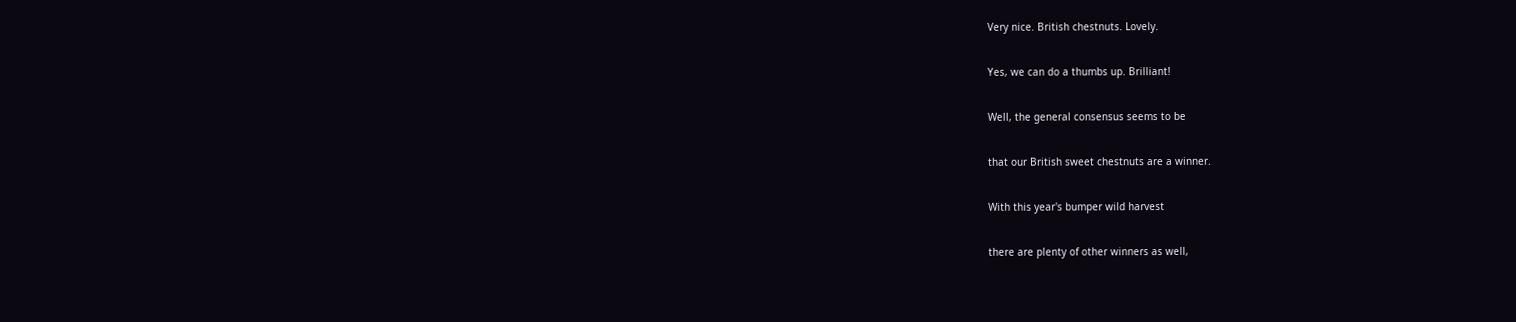Very nice. British chestnuts. Lovely.


Yes, we can do a thumbs up. Brilliant!


Well, the general consensus seems to be


that our British sweet chestnuts are a winner.


With this year's bumper wild harvest


there are plenty of other winners as well,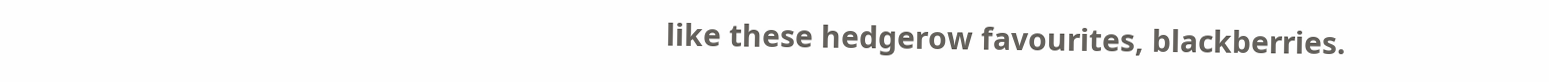like these hedgerow favourites, blackberries.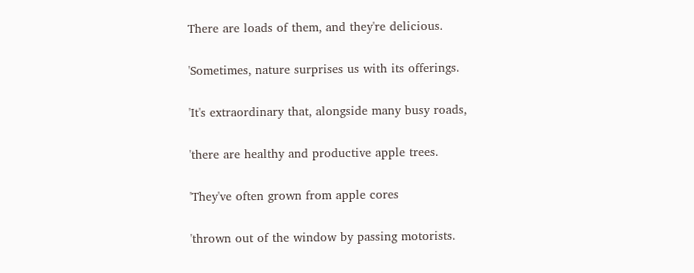There are loads of them, and they're delicious.


'Sometimes, nature surprises us with its offerings.


'It's extraordinary that, alongside many busy roads,


'there are healthy and productive apple trees.


'They've often grown from apple cores


'thrown out of the window by passing motorists.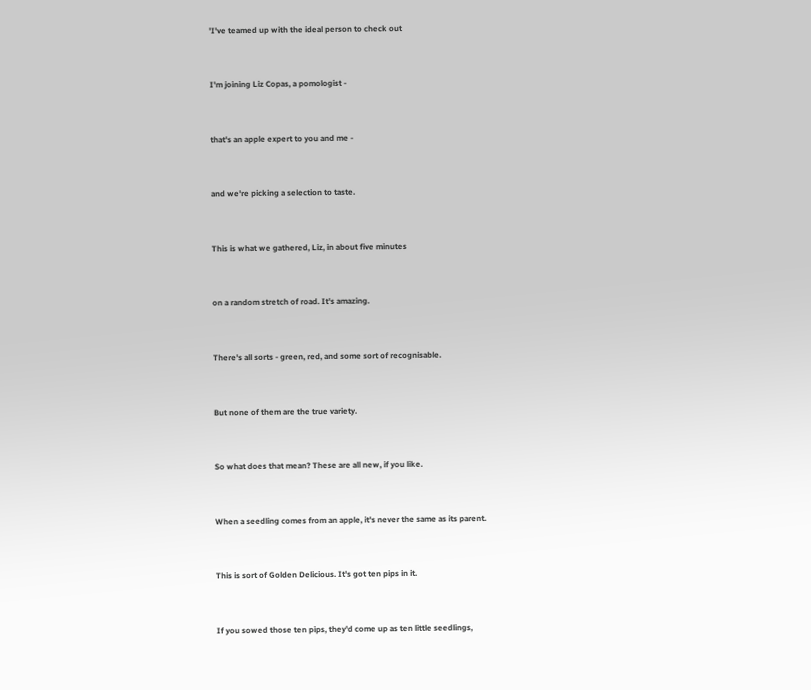'I've teamed up with the ideal person to check out


I'm joining Liz Copas, a pomologist -


that's an apple expert to you and me -


and we're picking a selection to taste.


This is what we gathered, Liz, in about five minutes


on a random stretch of road. It's amazing.


There's all sorts - green, red, and some sort of recognisable.


But none of them are the true variety.


So what does that mean? These are all new, if you like.


When a seedling comes from an apple, it's never the same as its parent.


This is sort of Golden Delicious. It's got ten pips in it.


If you sowed those ten pips, they'd come up as ten little seedlings,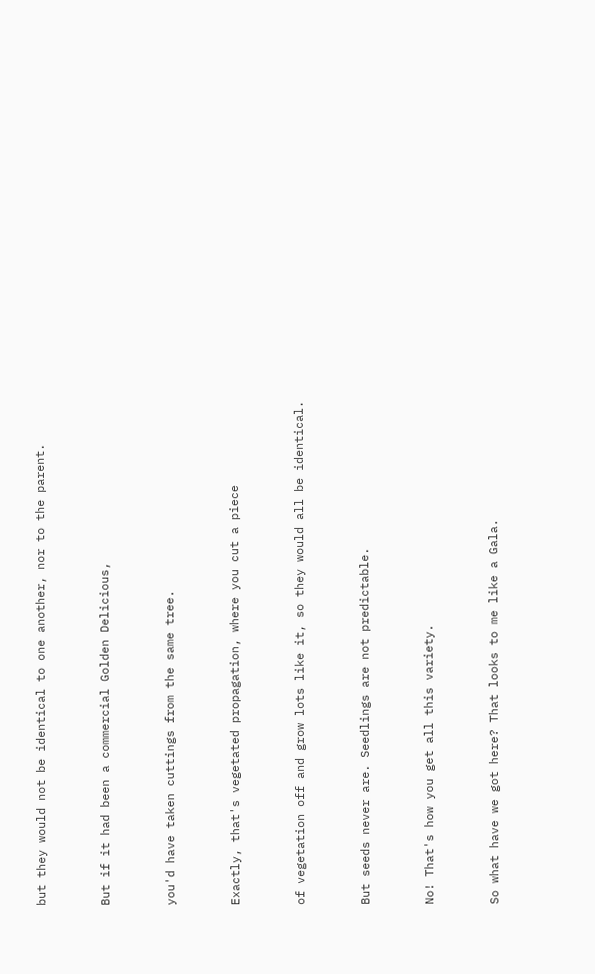but they would not be identical to one another, nor to the parent.


But if it had been a commercial Golden Delicious,


you'd have taken cuttings from the same tree.


Exactly, that's vegetated propagation, where you cut a piece


of vegetation off and grow lots like it, so they would all be identical.


But seeds never are. Seedlings are not predictable.


No! That's how you get all this variety.


So what have we got here? That looks to me like a Gala.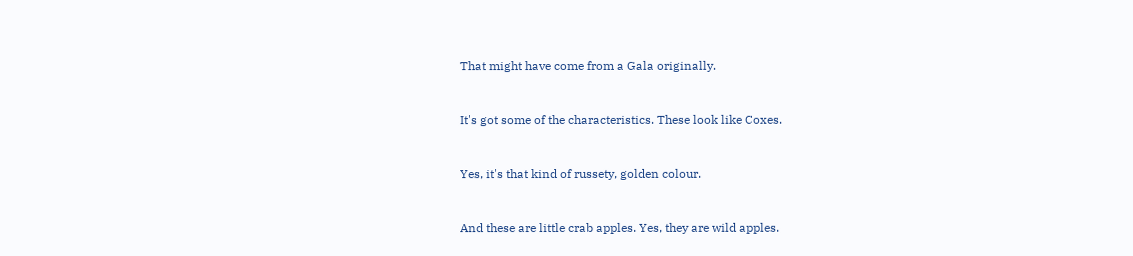That might have come from a Gala originally.


It's got some of the characteristics. These look like Coxes.


Yes, it's that kind of russety, golden colour.


And these are little crab apples. Yes, they are wild apples.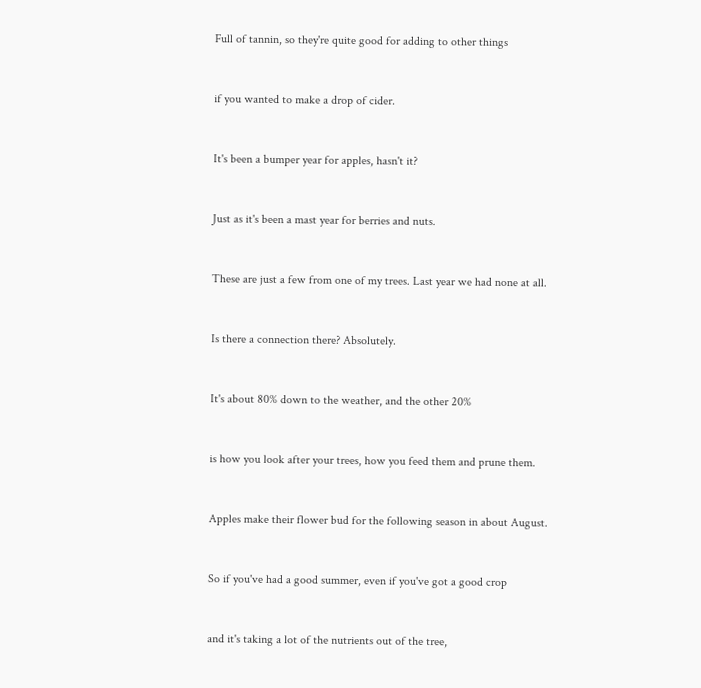Full of tannin, so they're quite good for adding to other things


if you wanted to make a drop of cider.


It's been a bumper year for apples, hasn't it?


Just as it's been a mast year for berries and nuts.


These are just a few from one of my trees. Last year we had none at all.


Is there a connection there? Absolutely.


It's about 80% down to the weather, and the other 20%


is how you look after your trees, how you feed them and prune them.


Apples make their flower bud for the following season in about August.


So if you've had a good summer, even if you've got a good crop


and it's taking a lot of the nutrients out of the tree,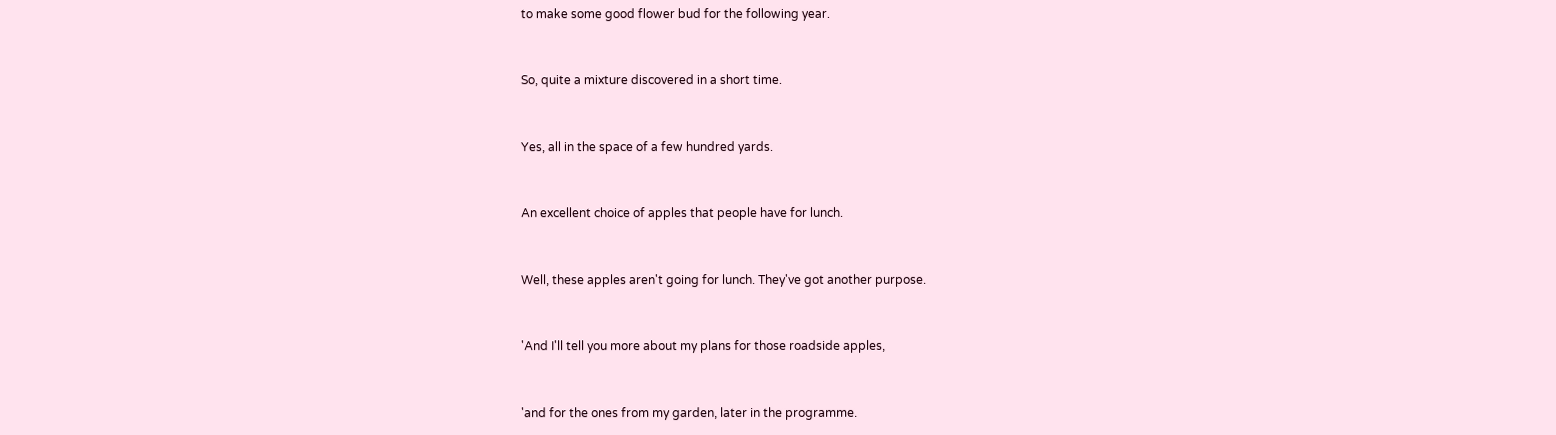to make some good flower bud for the following year.


So, quite a mixture discovered in a short time.


Yes, all in the space of a few hundred yards.


An excellent choice of apples that people have for lunch.


Well, these apples aren't going for lunch. They've got another purpose.


'And I'll tell you more about my plans for those roadside apples,


'and for the ones from my garden, later in the programme.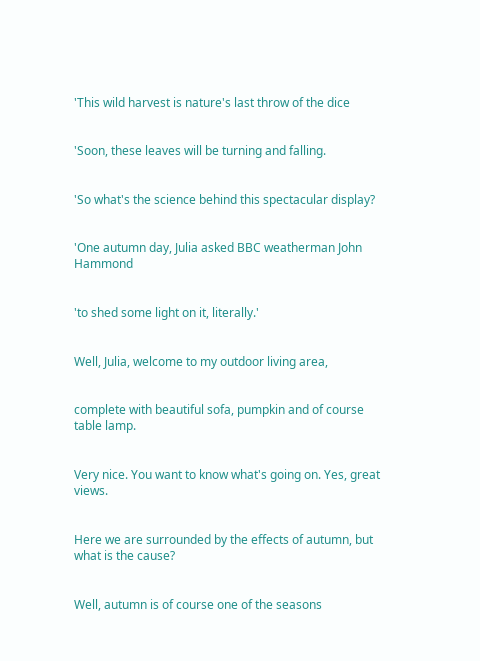'This wild harvest is nature's last throw of the dice


'Soon, these leaves will be turning and falling.


'So what's the science behind this spectacular display?


'One autumn day, Julia asked BBC weatherman John Hammond


'to shed some light on it, literally.'


Well, Julia, welcome to my outdoor living area,


complete with beautiful sofa, pumpkin and of course table lamp.


Very nice. You want to know what's going on. Yes, great views.


Here we are surrounded by the effects of autumn, but what is the cause?


Well, autumn is of course one of the seasons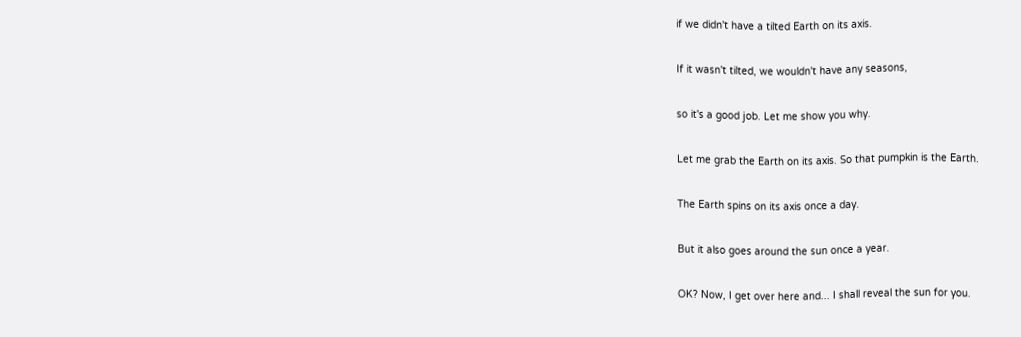if we didn't have a tilted Earth on its axis.


If it wasn't tilted, we wouldn't have any seasons,


so it's a good job. Let me show you why.


Let me grab the Earth on its axis. So that pumpkin is the Earth.


The Earth spins on its axis once a day.


But it also goes around the sun once a year.


OK? Now, I get over here and... I shall reveal the sun for you.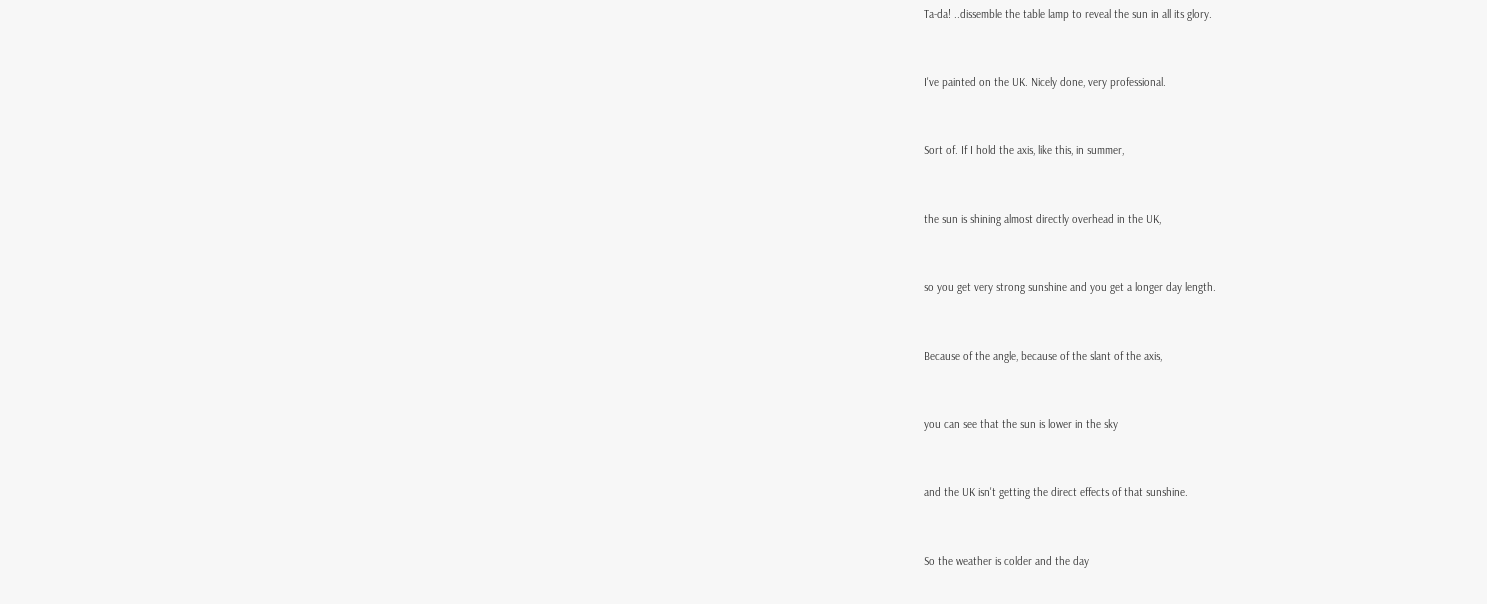Ta-da! ..dissemble the table lamp to reveal the sun in all its glory.


I've painted on the UK. Nicely done, very professional.


Sort of. If I hold the axis, like this, in summer,


the sun is shining almost directly overhead in the UK,


so you get very strong sunshine and you get a longer day length.


Because of the angle, because of the slant of the axis,


you can see that the sun is lower in the sky


and the UK isn't getting the direct effects of that sunshine.


So the weather is colder and the day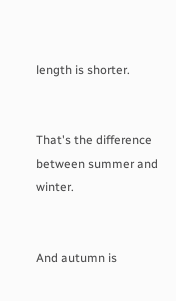length is shorter.


That's the difference between summer and winter.


And autumn is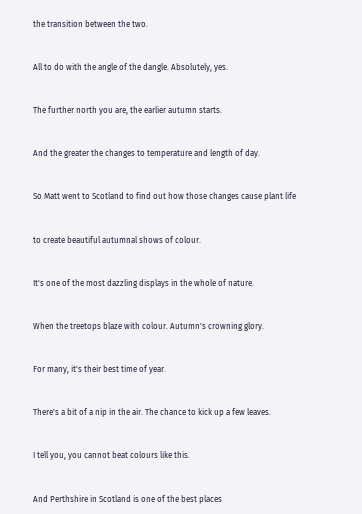the transition between the two.


All to do with the angle of the dangle. Absolutely, yes.


The further north you are, the earlier autumn starts.


And the greater the changes to temperature and length of day.


So Matt went to Scotland to find out how those changes cause plant life


to create beautiful autumnal shows of colour.


It's one of the most dazzling displays in the whole of nature.


When the treetops blaze with colour. Autumn's crowning glory.


For many, it's their best time of year.


There's a bit of a nip in the air. The chance to kick up a few leaves.


I tell you, you cannot beat colours like this.


And Perthshire in Scotland is one of the best places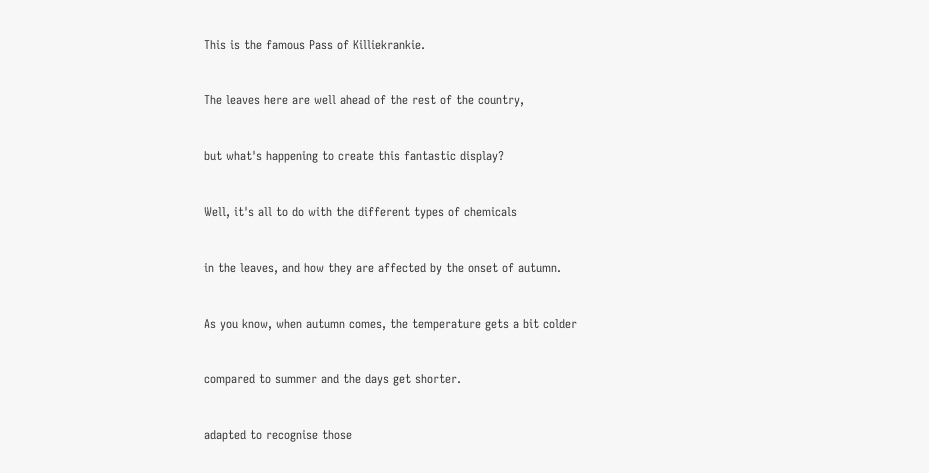This is the famous Pass of Killiekrankie.


The leaves here are well ahead of the rest of the country,


but what's happening to create this fantastic display?


Well, it's all to do with the different types of chemicals


in the leaves, and how they are affected by the onset of autumn.


As you know, when autumn comes, the temperature gets a bit colder


compared to summer and the days get shorter.


adapted to recognise those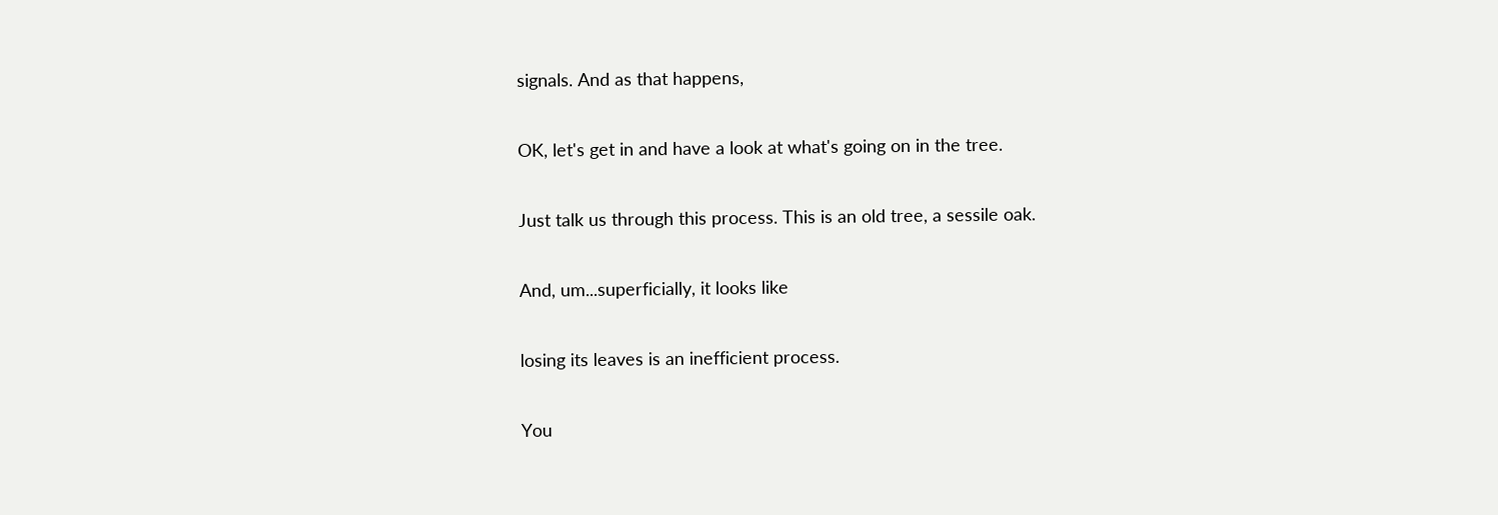signals. And as that happens,


OK, let's get in and have a look at what's going on in the tree.


Just talk us through this process. This is an old tree, a sessile oak.


And, um...superficially, it looks like


losing its leaves is an inefficient process.


You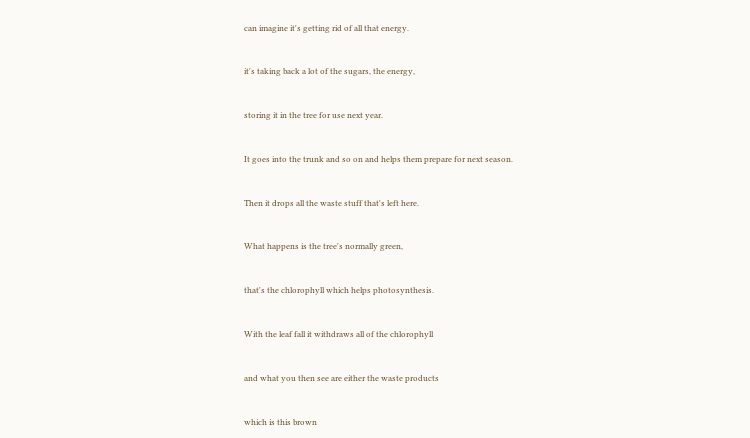can imagine it's getting rid of all that energy.


it's taking back a lot of the sugars, the energy,


storing it in the tree for use next year.


It goes into the trunk and so on and helps them prepare for next season.


Then it drops all the waste stuff that's left here.


What happens is the tree's normally green,


that's the chlorophyll which helps photosynthesis.


With the leaf fall it withdraws all of the chlorophyll


and what you then see are either the waste products


which is this brown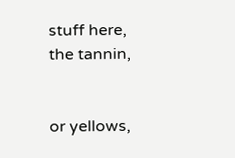stuff here, the tannin,


or yellows,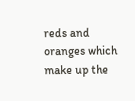reds and oranges which make up the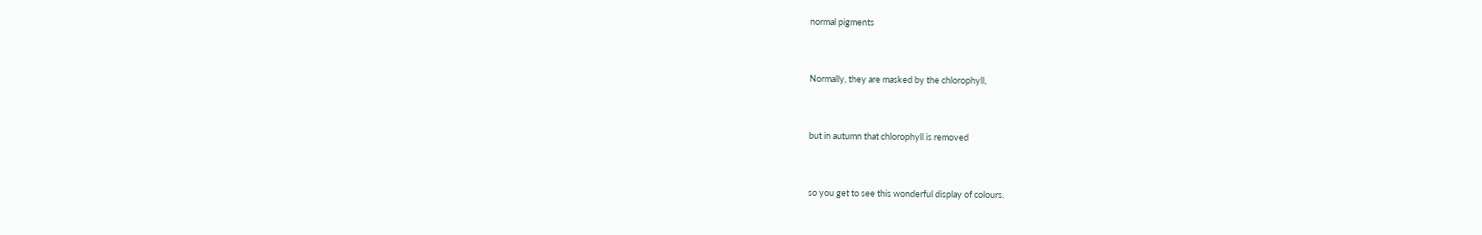normal pigments


Normally, they are masked by the chlorophyll,


but in autumn that chlorophyll is removed


so you get to see this wonderful display of colours.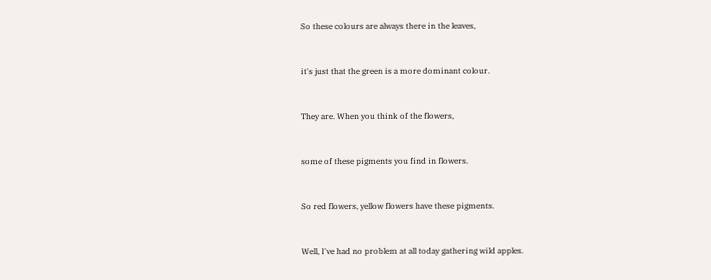So these colours are always there in the leaves,


it's just that the green is a more dominant colour.


They are. When you think of the flowers,


some of these pigments you find in flowers.


So red flowers, yellow flowers have these pigments.


Well, I've had no problem at all today gathering wild apples.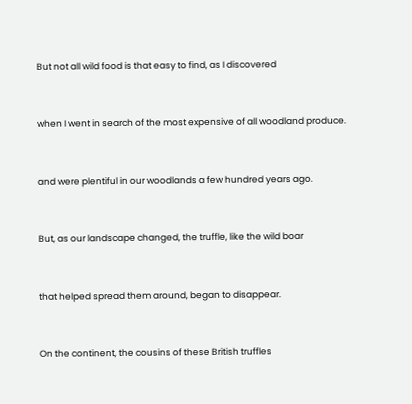But not all wild food is that easy to find, as I discovered


when I went in search of the most expensive of all woodland produce.


and were plentiful in our woodlands a few hundred years ago.


But, as our landscape changed, the truffle, like the wild boar


that helped spread them around, began to disappear.


On the continent, the cousins of these British truffles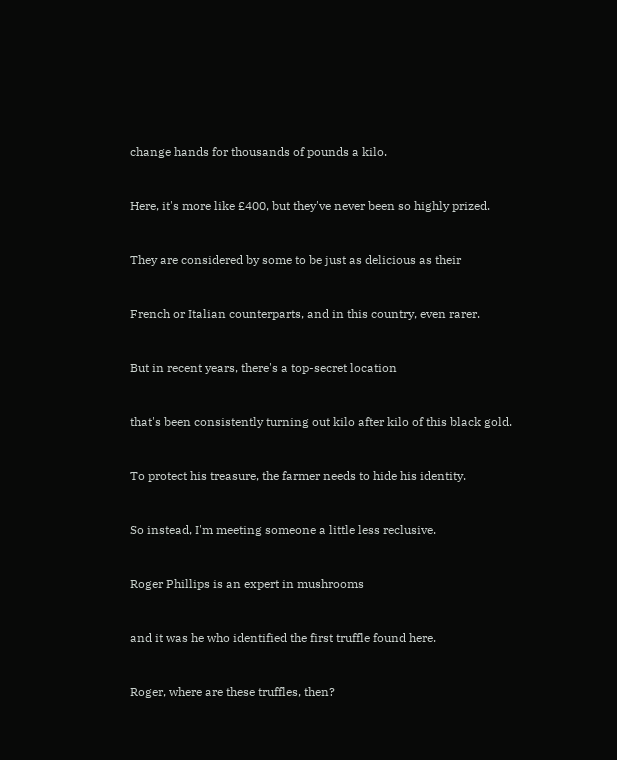change hands for thousands of pounds a kilo.


Here, it's more like £400, but they've never been so highly prized.


They are considered by some to be just as delicious as their


French or Italian counterparts, and in this country, even rarer.


But in recent years, there's a top-secret location


that's been consistently turning out kilo after kilo of this black gold.


To protect his treasure, the farmer needs to hide his identity.


So instead, I'm meeting someone a little less reclusive.


Roger Phillips is an expert in mushrooms


and it was he who identified the first truffle found here.


Roger, where are these truffles, then?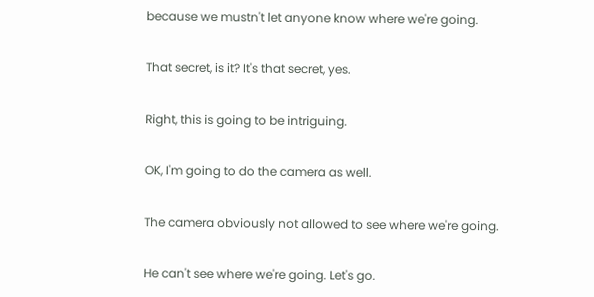because we mustn't let anyone know where we're going.


That secret, is it? It's that secret, yes.


Right, this is going to be intriguing.


OK, I'm going to do the camera as well.


The camera obviously not allowed to see where we're going.


He can't see where we're going. Let's go.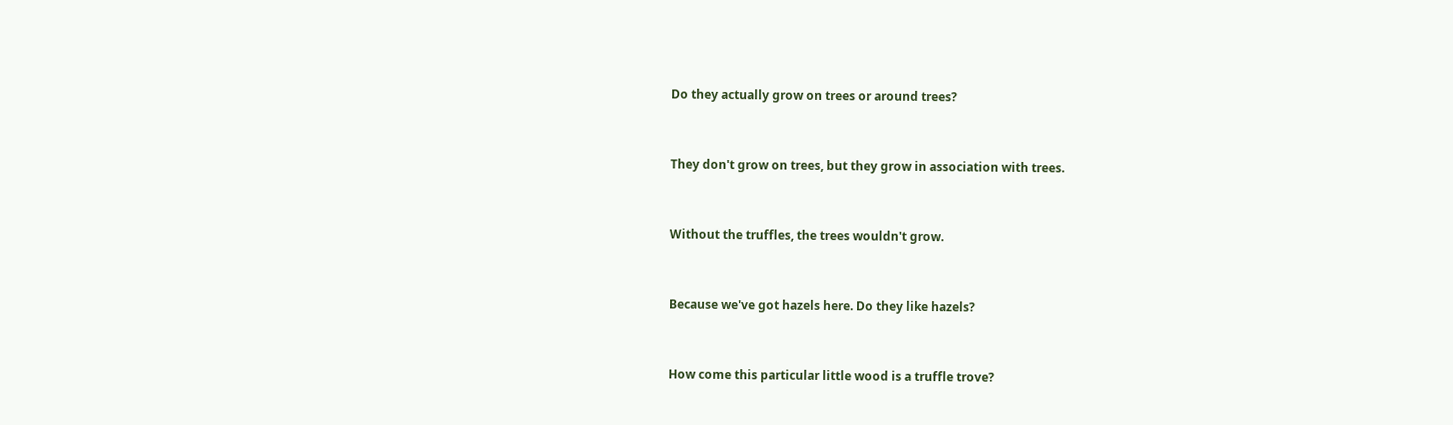Do they actually grow on trees or around trees?


They don't grow on trees, but they grow in association with trees.


Without the truffles, the trees wouldn't grow.


Because we've got hazels here. Do they like hazels?


How come this particular little wood is a truffle trove?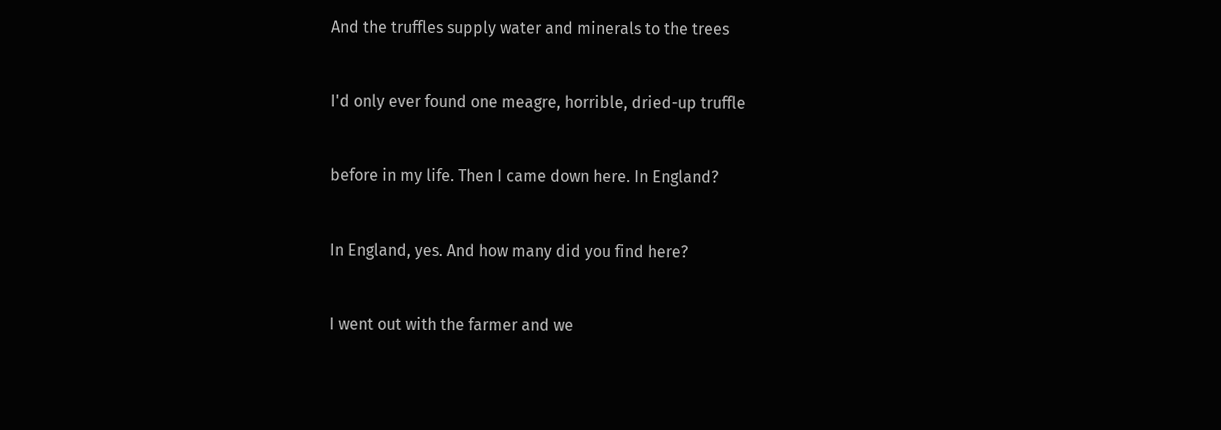And the truffles supply water and minerals to the trees


I'd only ever found one meagre, horrible, dried-up truffle


before in my life. Then I came down here. In England?


In England, yes. And how many did you find here?


I went out with the farmer and we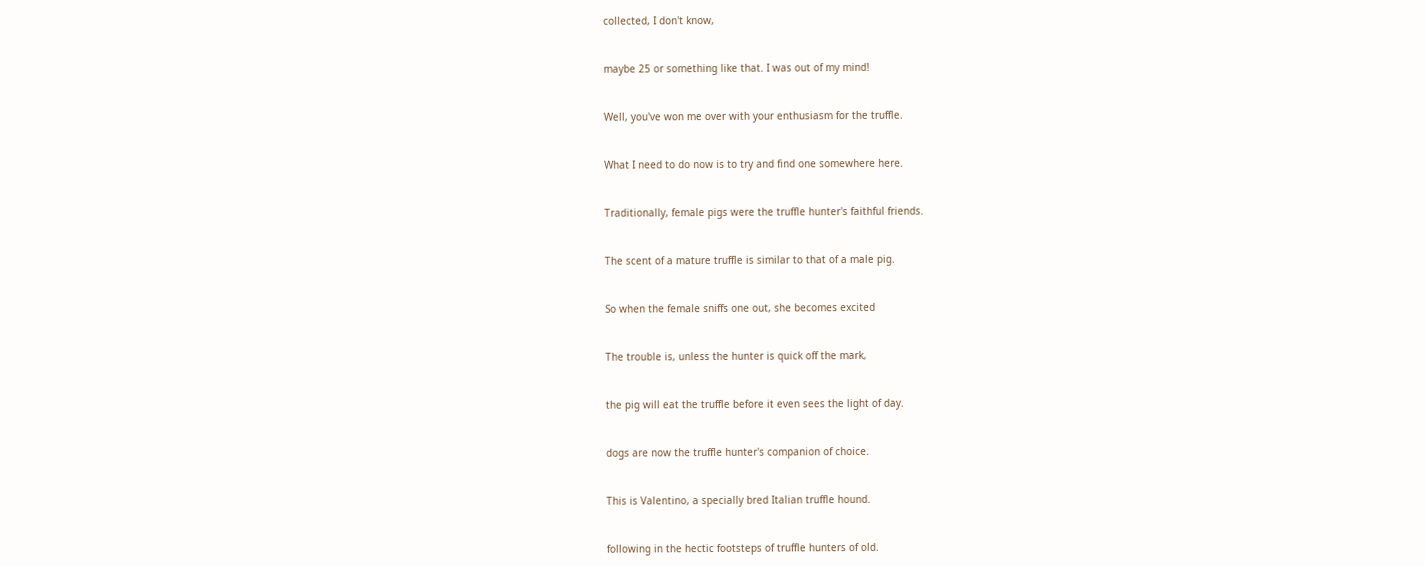collected, I don't know,


maybe 25 or something like that. I was out of my mind!


Well, you've won me over with your enthusiasm for the truffle.


What I need to do now is to try and find one somewhere here.


Traditionally, female pigs were the truffle hunter's faithful friends.


The scent of a mature truffle is similar to that of a male pig.


So when the female sniffs one out, she becomes excited


The trouble is, unless the hunter is quick off the mark,


the pig will eat the truffle before it even sees the light of day.


dogs are now the truffle hunter's companion of choice.


This is Valentino, a specially bred Italian truffle hound.


following in the hectic footsteps of truffle hunters of old.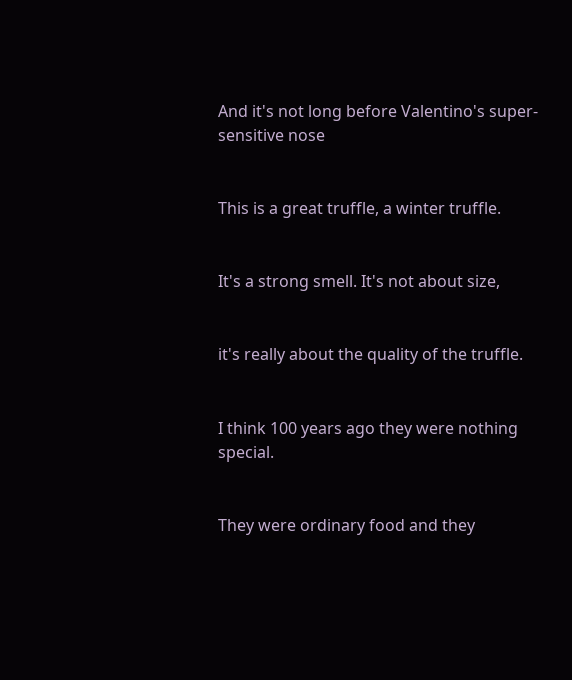And it's not long before Valentino's super-sensitive nose


This is a great truffle, a winter truffle.


It's a strong smell. It's not about size,


it's really about the quality of the truffle.


I think 100 years ago they were nothing special.


They were ordinary food and they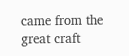came from the great craft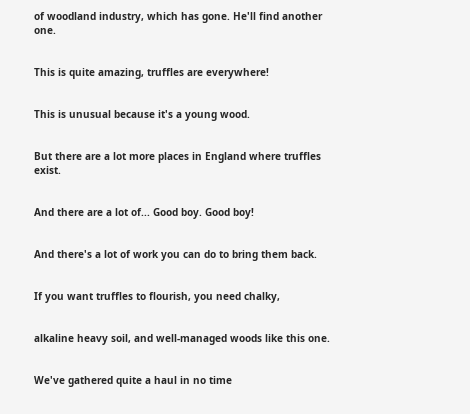of woodland industry, which has gone. He'll find another one.


This is quite amazing, truffles are everywhere!


This is unusual because it's a young wood.


But there are a lot more places in England where truffles exist.


And there are a lot of... Good boy. Good boy!


And there's a lot of work you can do to bring them back.


If you want truffles to flourish, you need chalky,


alkaline heavy soil, and well-managed woods like this one.


We've gathered quite a haul in no time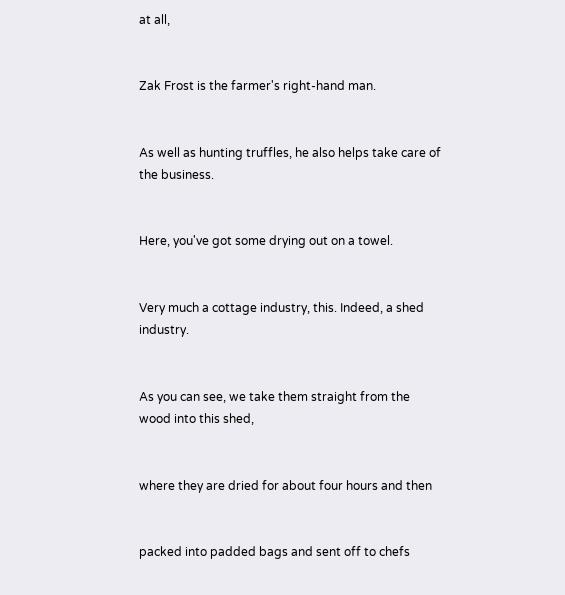at all,


Zak Frost is the farmer's right-hand man.


As well as hunting truffles, he also helps take care of the business.


Here, you've got some drying out on a towel.


Very much a cottage industry, this. Indeed, a shed industry.


As you can see, we take them straight from the wood into this shed,


where they are dried for about four hours and then


packed into padded bags and sent off to chefs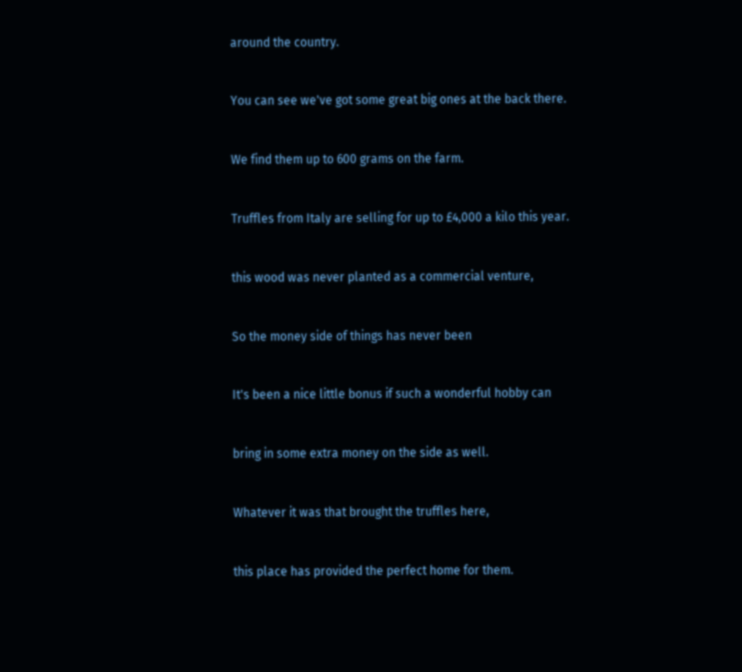around the country.


You can see we've got some great big ones at the back there.


We find them up to 600 grams on the farm.


Truffles from Italy are selling for up to £4,000 a kilo this year.


this wood was never planted as a commercial venture,


So the money side of things has never been


It's been a nice little bonus if such a wonderful hobby can


bring in some extra money on the side as well.


Whatever it was that brought the truffles here,


this place has provided the perfect home for them.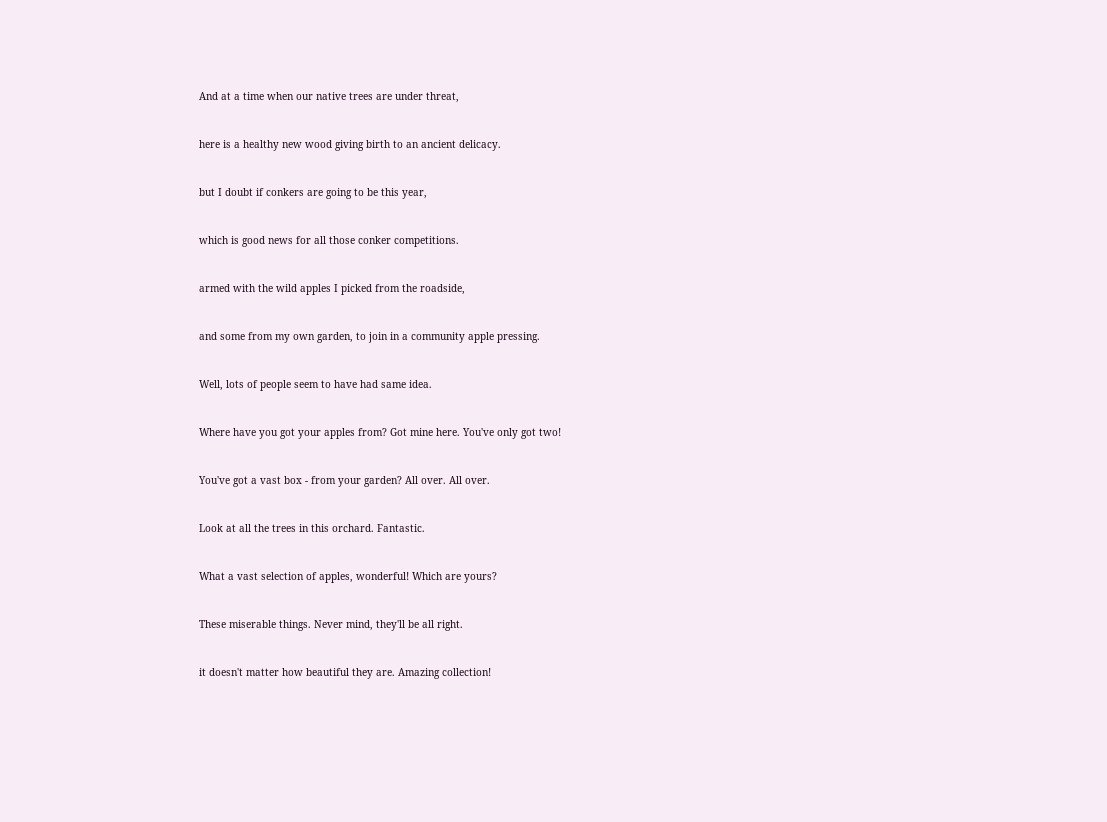And at a time when our native trees are under threat,


here is a healthy new wood giving birth to an ancient delicacy.


but I doubt if conkers are going to be this year,


which is good news for all those conker competitions.


armed with the wild apples I picked from the roadside,


and some from my own garden, to join in a community apple pressing.


Well, lots of people seem to have had same idea.


Where have you got your apples from? Got mine here. You've only got two!


You've got a vast box - from your garden? All over. All over.


Look at all the trees in this orchard. Fantastic.


What a vast selection of apples, wonderful! Which are yours?


These miserable things. Never mind, they'll be all right.


it doesn't matter how beautiful they are. Amazing collection!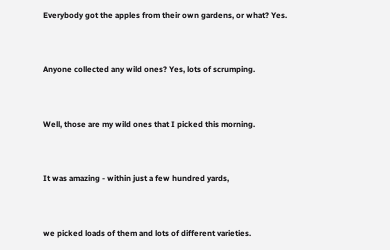Everybody got the apples from their own gardens, or what? Yes.


Anyone collected any wild ones? Yes, lots of scrumping.


Well, those are my wild ones that I picked this morning.


It was amazing - within just a few hundred yards,


we picked loads of them and lots of different varieties.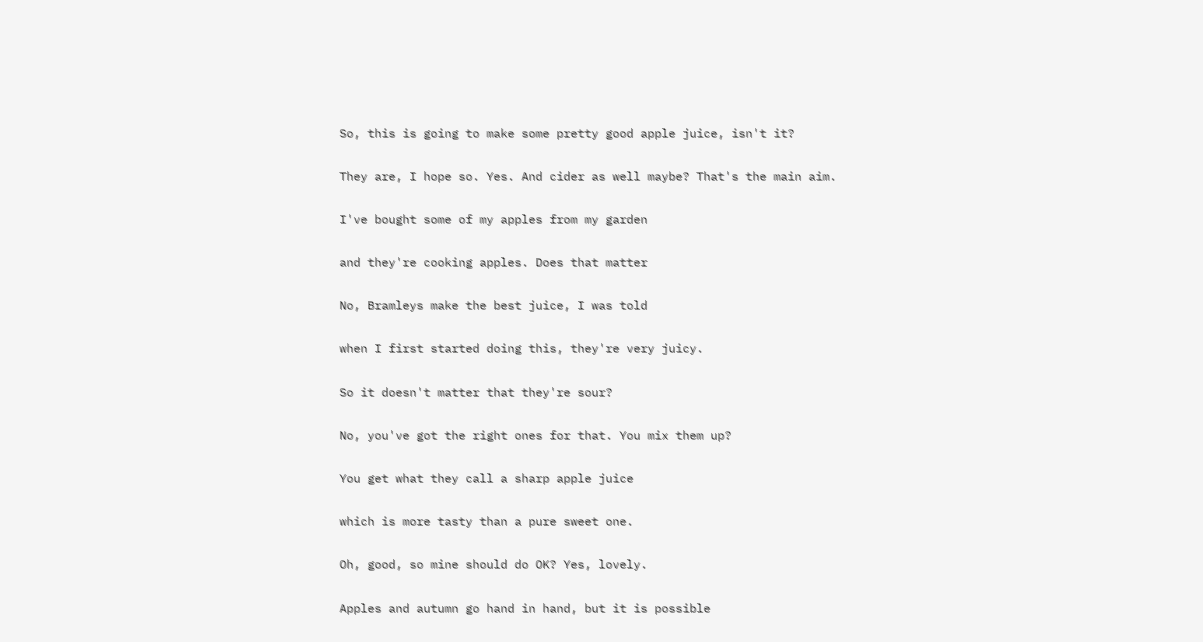So, this is going to make some pretty good apple juice, isn't it?


They are, I hope so. Yes. And cider as well maybe? That's the main aim.


I've bought some of my apples from my garden


and they're cooking apples. Does that matter


No, Bramleys make the best juice, I was told


when I first started doing this, they're very juicy.


So it doesn't matter that they're sour?


No, you've got the right ones for that. You mix them up?


You get what they call a sharp apple juice


which is more tasty than a pure sweet one.


Oh, good, so mine should do OK? Yes, lovely.


Apples and autumn go hand in hand, but it is possible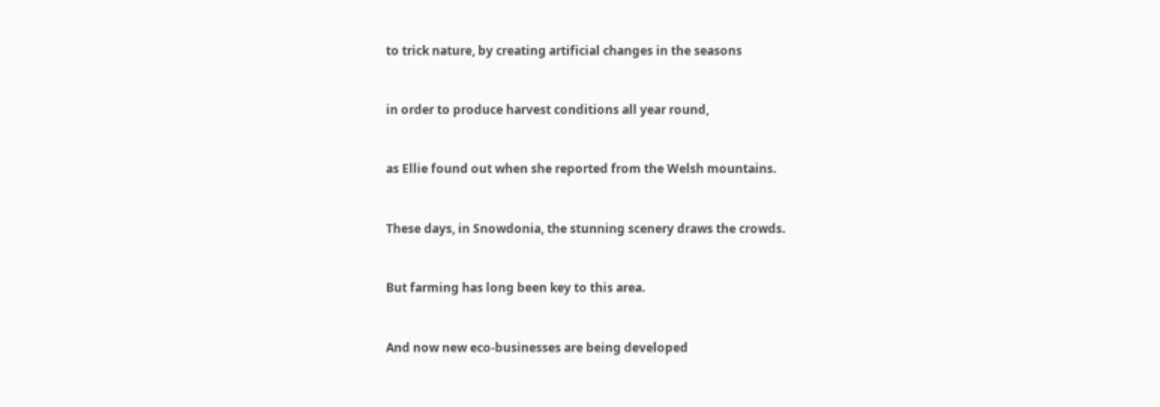to trick nature, by creating artificial changes in the seasons


in order to produce harvest conditions all year round,


as Ellie found out when she reported from the Welsh mountains.


These days, in Snowdonia, the stunning scenery draws the crowds.


But farming has long been key to this area.


And now new eco-businesses are being developed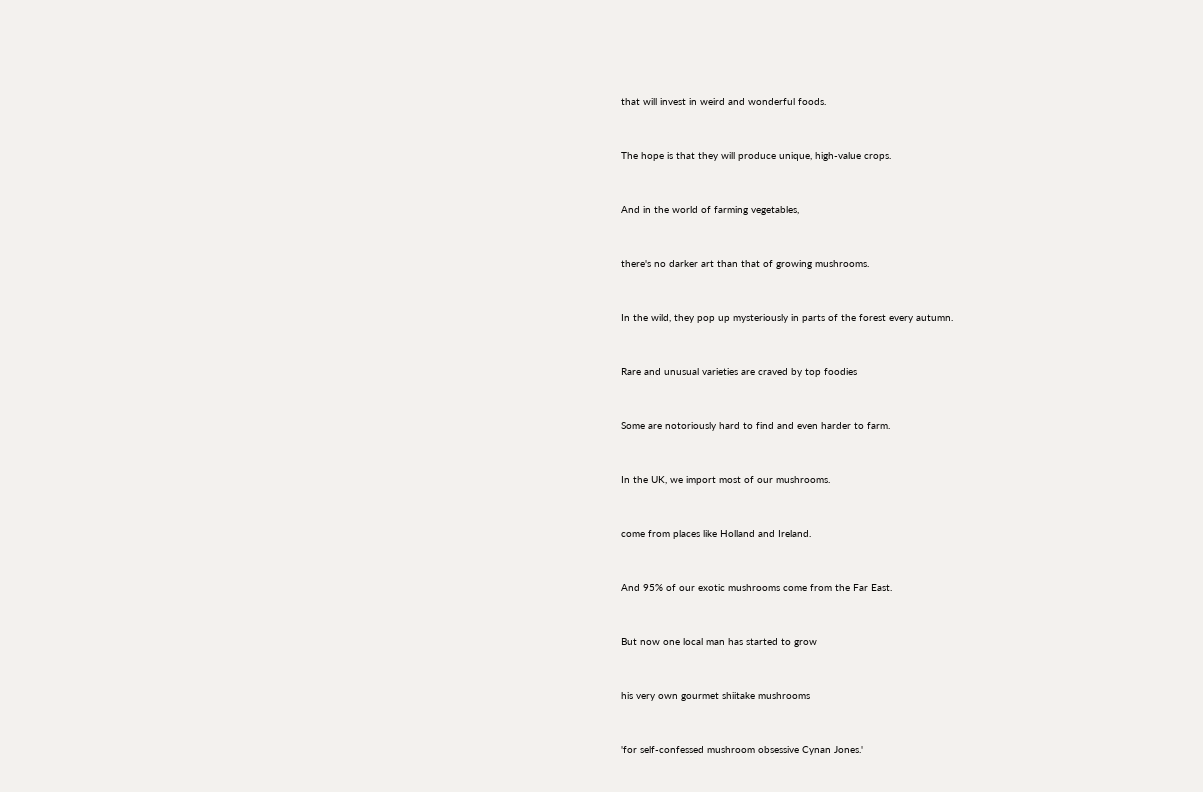that will invest in weird and wonderful foods.


The hope is that they will produce unique, high-value crops.


And in the world of farming vegetables,


there's no darker art than that of growing mushrooms.


In the wild, they pop up mysteriously in parts of the forest every autumn.


Rare and unusual varieties are craved by top foodies


Some are notoriously hard to find and even harder to farm.


In the UK, we import most of our mushrooms.


come from places like Holland and Ireland.


And 95% of our exotic mushrooms come from the Far East.


But now one local man has started to grow


his very own gourmet shiitake mushrooms


'for self-confessed mushroom obsessive Cynan Jones.'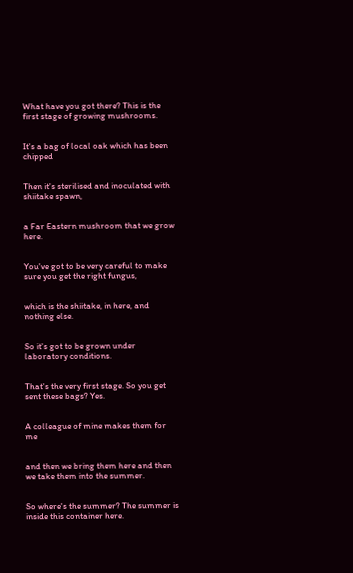What have you got there? This is the first stage of growing mushrooms.


It's a bag of local oak which has been chipped


Then it's sterilised and inoculated with shiitake spawn,


a Far Eastern mushroom that we grow here.


You've got to be very careful to make sure you get the right fungus,


which is the shiitake, in here, and nothing else.


So it's got to be grown under laboratory conditions.


That's the very first stage. So you get sent these bags? Yes.


A colleague of mine makes them for me


and then we bring them here and then we take them into the summer.


So where's the summer? The summer is inside this container here.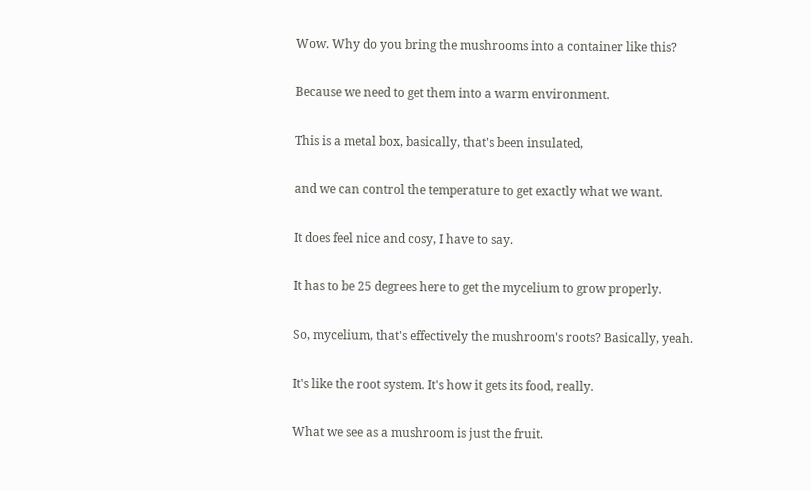Wow. Why do you bring the mushrooms into a container like this?


Because we need to get them into a warm environment.


This is a metal box, basically, that's been insulated,


and we can control the temperature to get exactly what we want.


It does feel nice and cosy, I have to say.


It has to be 25 degrees here to get the mycelium to grow properly.


So, mycelium, that's effectively the mushroom's roots? Basically, yeah.


It's like the root system. It's how it gets its food, really.


What we see as a mushroom is just the fruit.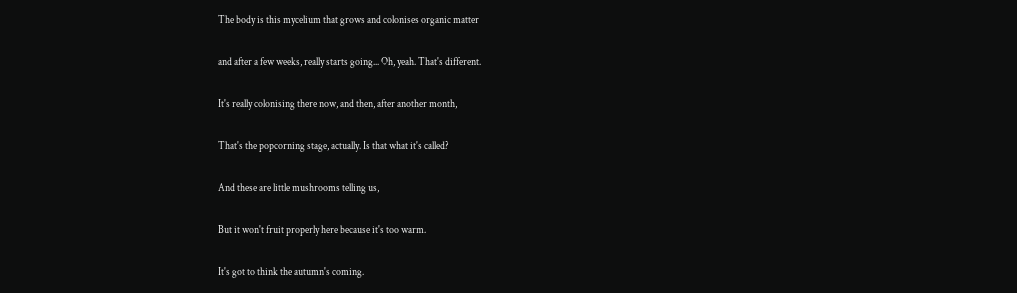The body is this mycelium that grows and colonises organic matter


and after a few weeks, really starts going... Oh, yeah. That's different.


It's really colonising there now, and then, after another month,


That's the popcorning stage, actually. Is that what it's called?


And these are little mushrooms telling us,


But it won't fruit properly here because it's too warm.


It's got to think the autumn's coming.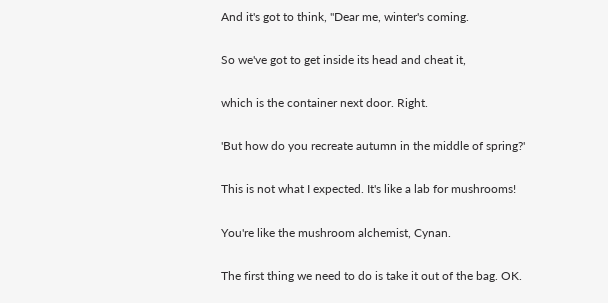And it's got to think, "Dear me, winter's coming.


So we've got to get inside its head and cheat it,


which is the container next door. Right.


'But how do you recreate autumn in the middle of spring?'


This is not what I expected. It's like a lab for mushrooms!


You're like the mushroom alchemist, Cynan.


The first thing we need to do is take it out of the bag. OK.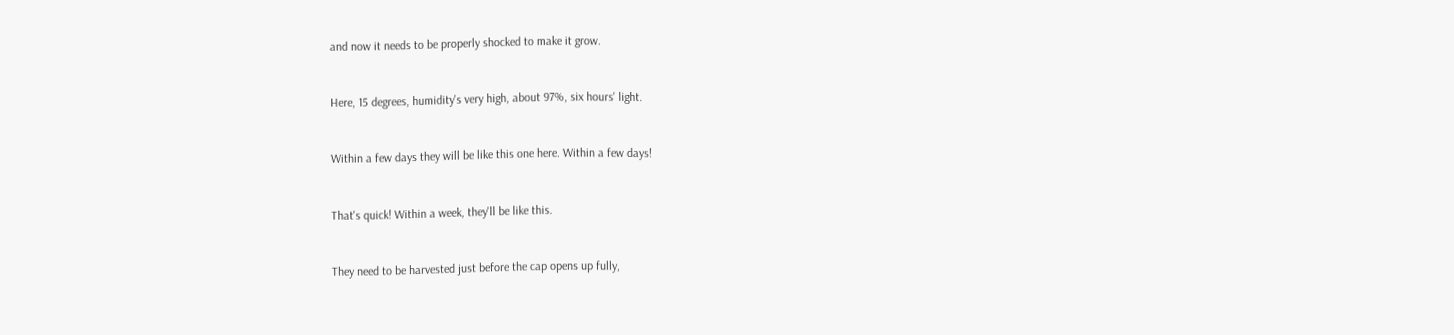and now it needs to be properly shocked to make it grow.


Here, 15 degrees, humidity's very high, about 97%, six hours' light.


Within a few days they will be like this one here. Within a few days!


That's quick! Within a week, they'll be like this.


They need to be harvested just before the cap opens up fully,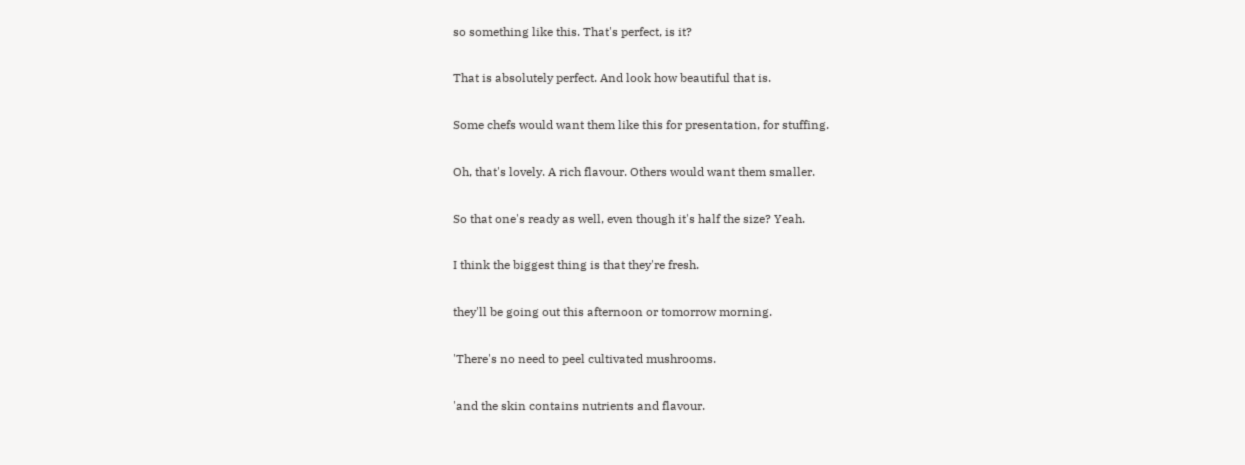so something like this. That's perfect, is it?


That is absolutely perfect. And look how beautiful that is.


Some chefs would want them like this for presentation, for stuffing.


Oh, that's lovely. A rich flavour. Others would want them smaller.


So that one's ready as well, even though it's half the size? Yeah.


I think the biggest thing is that they're fresh.


they'll be going out this afternoon or tomorrow morning.


'There's no need to peel cultivated mushrooms.


'and the skin contains nutrients and flavour.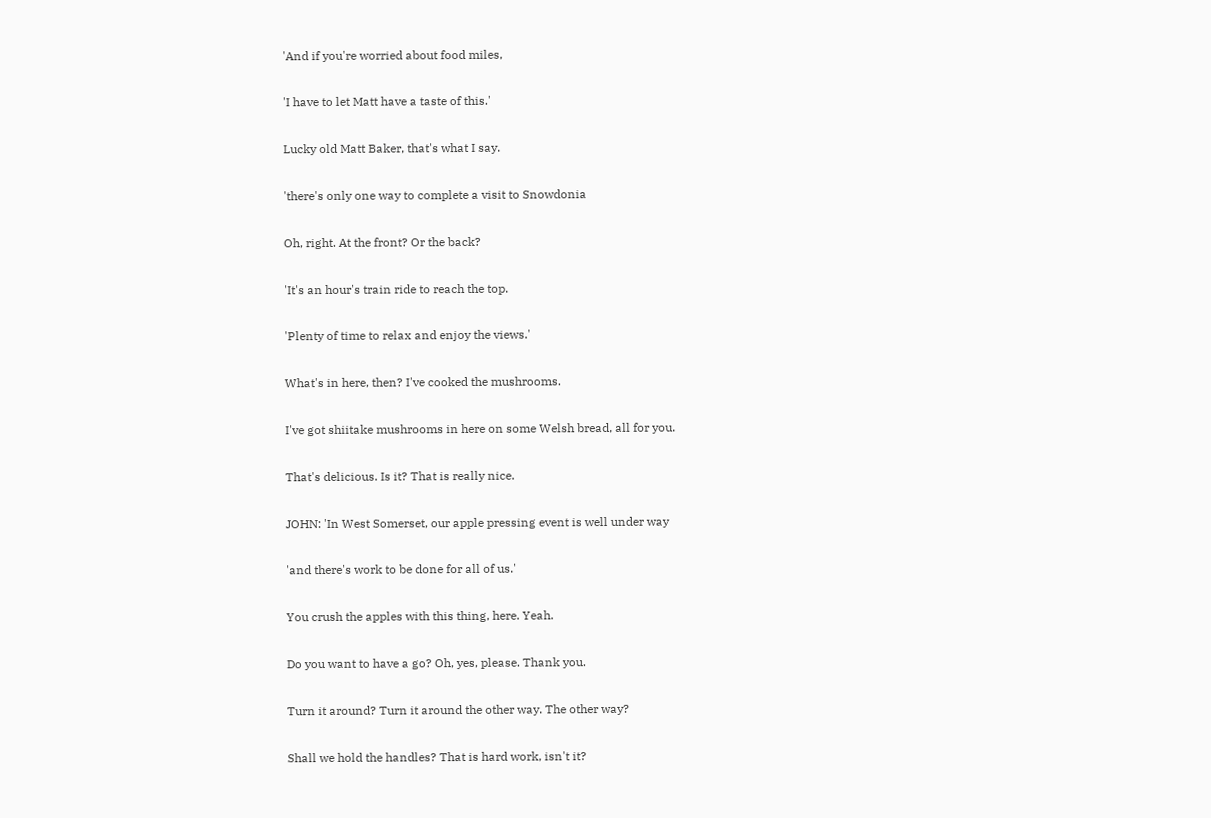'And if you're worried about food miles,


'I have to let Matt have a taste of this.'


Lucky old Matt Baker, that's what I say.


'there's only one way to complete a visit to Snowdonia


Oh, right. At the front? Or the back?


'It's an hour's train ride to reach the top.


'Plenty of time to relax and enjoy the views.'


What's in here, then? I've cooked the mushrooms.


I've got shiitake mushrooms in here on some Welsh bread, all for you.


That's delicious. Is it? That is really nice.


JOHN: 'In West Somerset, our apple pressing event is well under way


'and there's work to be done for all of us.'


You crush the apples with this thing, here. Yeah.


Do you want to have a go? Oh, yes, please. Thank you.


Turn it around? Turn it around the other way. The other way?


Shall we hold the handles? That is hard work, isn't it?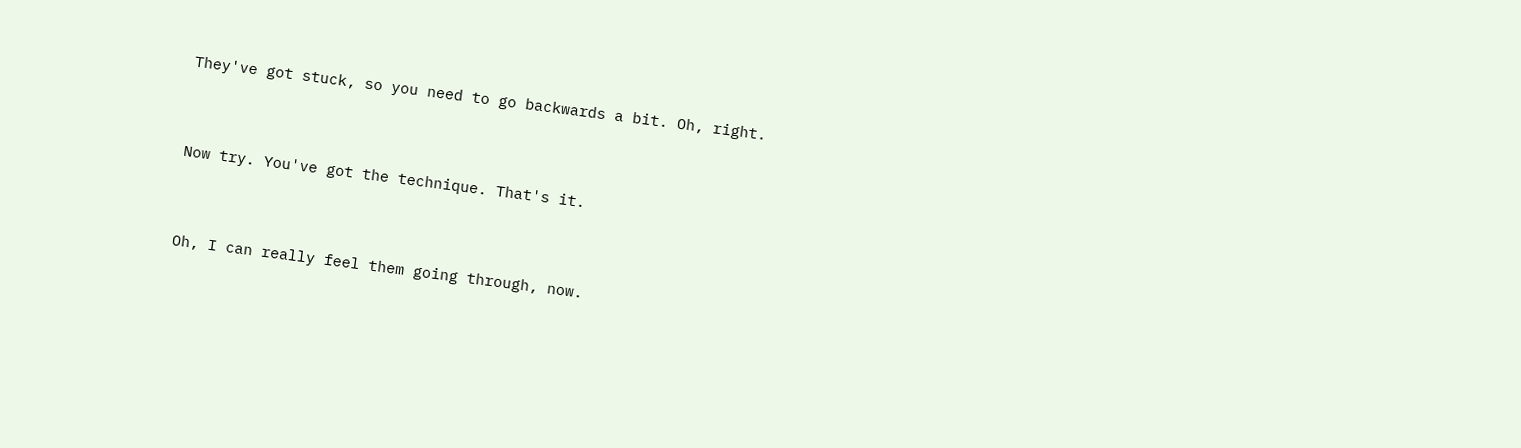They've got stuck, so you need to go backwards a bit. Oh, right.


Now try. You've got the technique. That's it.


Oh, I can really feel them going through, now.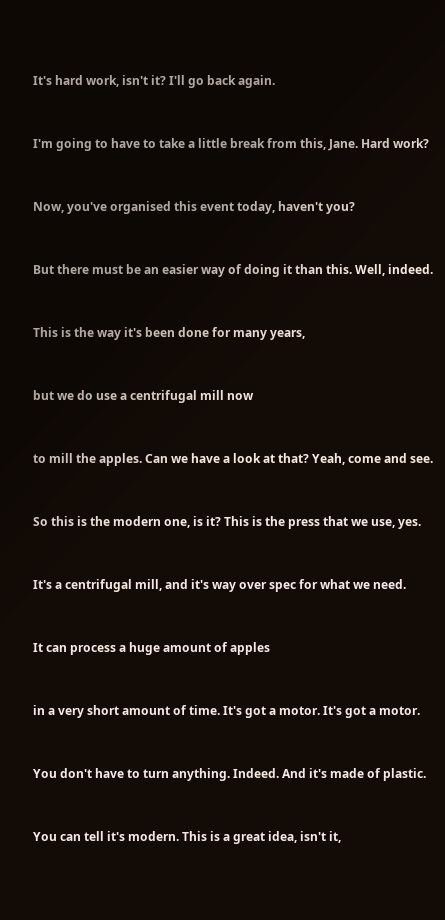It's hard work, isn't it? I'll go back again.


I'm going to have to take a little break from this, Jane. Hard work?


Now, you've organised this event today, haven't you?


But there must be an easier way of doing it than this. Well, indeed.


This is the way it's been done for many years,


but we do use a centrifugal mill now


to mill the apples. Can we have a look at that? Yeah, come and see.


So this is the modern one, is it? This is the press that we use, yes.


It's a centrifugal mill, and it's way over spec for what we need.


It can process a huge amount of apples


in a very short amount of time. It's got a motor. It's got a motor.


You don't have to turn anything. Indeed. And it's made of plastic.


You can tell it's modern. This is a great idea, isn't it,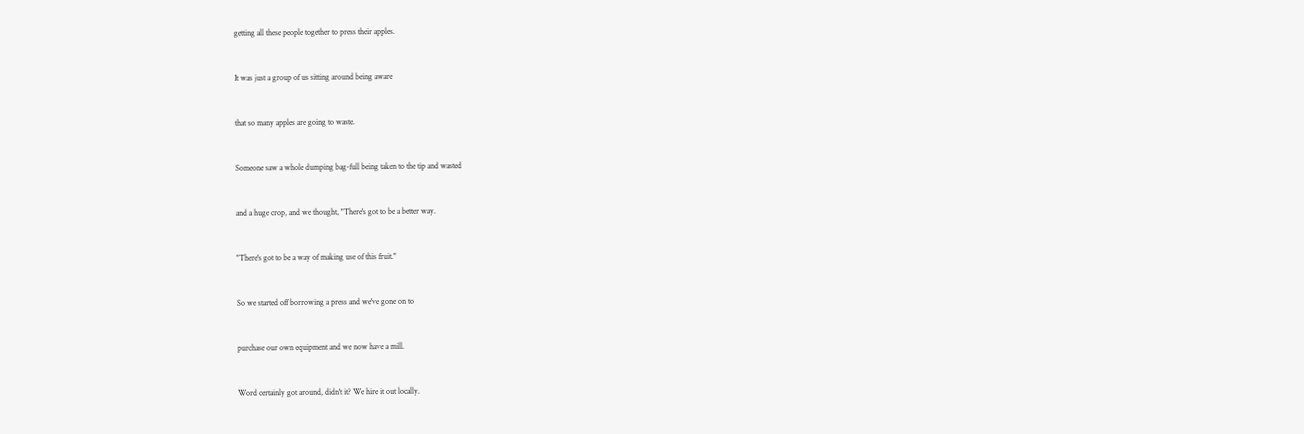getting all these people together to press their apples.


It was just a group of us sitting around being aware


that so many apples are going to waste.


Someone saw a whole dumping bag-full being taken to the tip and wasted


and a huge crop, and we thought, "There's got to be a better way.


"There's got to be a way of making use of this fruit."


So we started off borrowing a press and we've gone on to


purchase our own equipment and we now have a mill.


Word certainly got around, didn't it? We hire it out locally.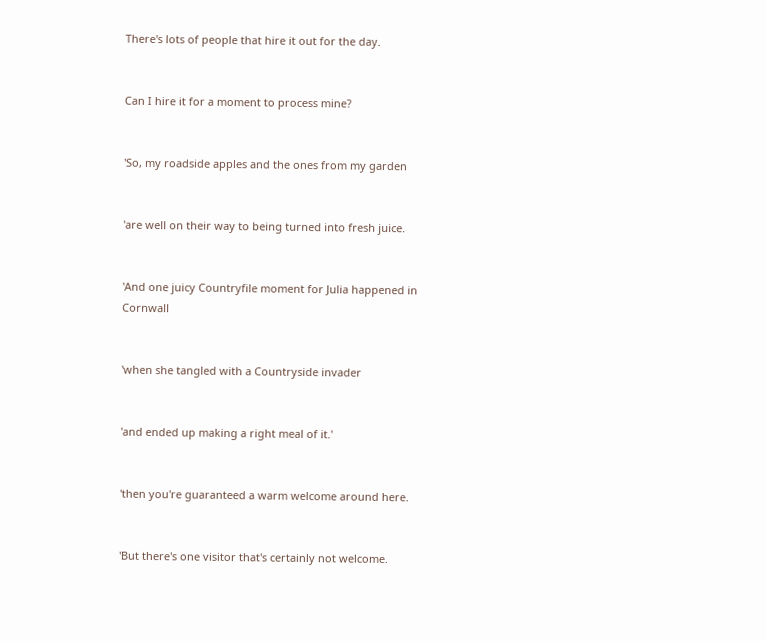There's lots of people that hire it out for the day.


Can I hire it for a moment to process mine?


'So, my roadside apples and the ones from my garden


'are well on their way to being turned into fresh juice.


'And one juicy Countryfile moment for Julia happened in Cornwall


'when she tangled with a Countryside invader


'and ended up making a right meal of it.'


'then you're guaranteed a warm welcome around here.


'But there's one visitor that's certainly not welcome.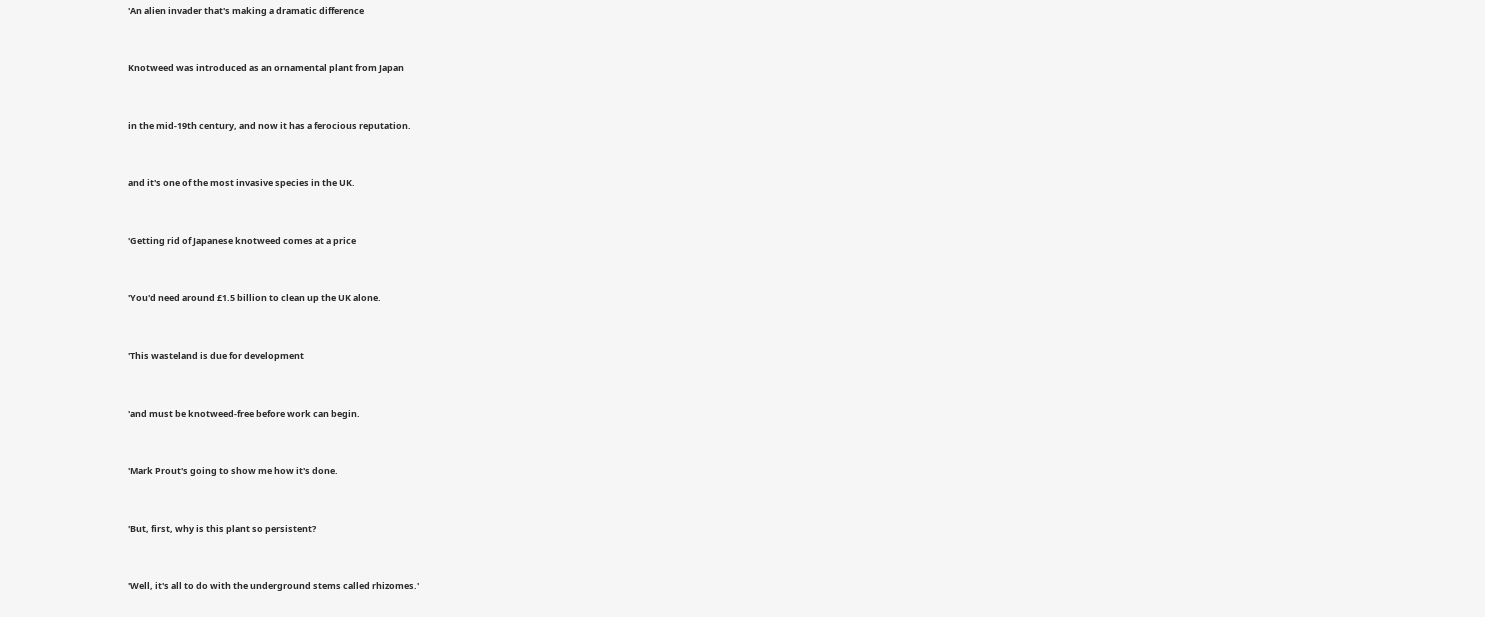'An alien invader that's making a dramatic difference


Knotweed was introduced as an ornamental plant from Japan


in the mid-19th century, and now it has a ferocious reputation.


and it's one of the most invasive species in the UK.


'Getting rid of Japanese knotweed comes at a price


'You'd need around £1.5 billion to clean up the UK alone.


'This wasteland is due for development


'and must be knotweed-free before work can begin.


'Mark Prout's going to show me how it's done.


'But, first, why is this plant so persistent?


'Well, it's all to do with the underground stems called rhizomes.'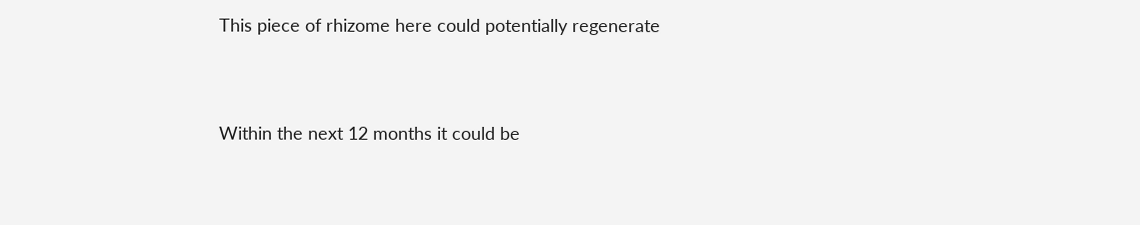This piece of rhizome here could potentially regenerate


Within the next 12 months it could be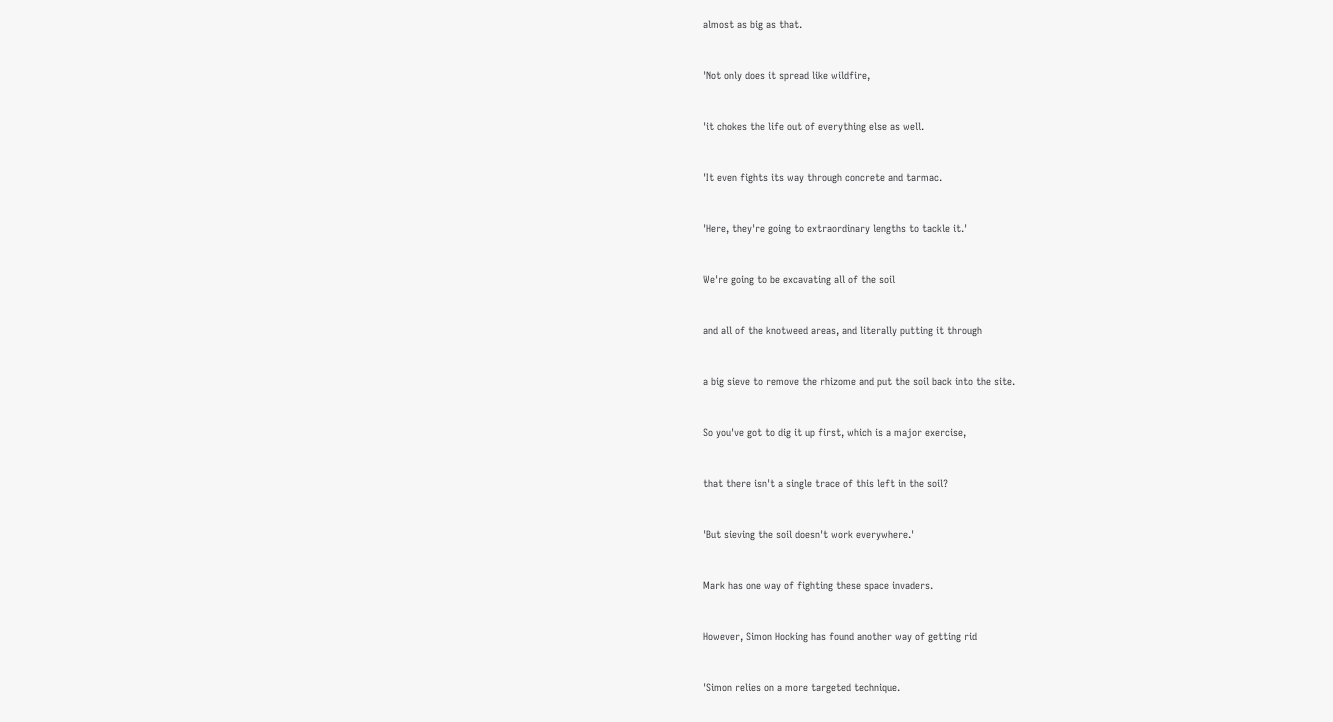almost as big as that.


'Not only does it spread like wildfire,


'it chokes the life out of everything else as well.


'It even fights its way through concrete and tarmac.


'Here, they're going to extraordinary lengths to tackle it.'


We're going to be excavating all of the soil


and all of the knotweed areas, and literally putting it through


a big sieve to remove the rhizome and put the soil back into the site.


So you've got to dig it up first, which is a major exercise,


that there isn't a single trace of this left in the soil?


'But sieving the soil doesn't work everywhere.'


Mark has one way of fighting these space invaders.


However, Simon Hocking has found another way of getting rid


'Simon relies on a more targeted technique.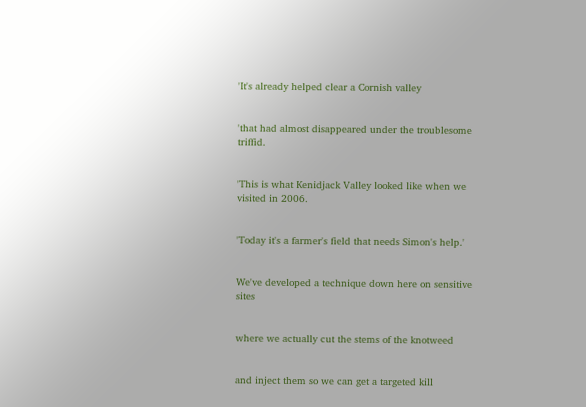'It's already helped clear a Cornish valley


'that had almost disappeared under the troublesome triffid.


'This is what Kenidjack Valley looked like when we visited in 2006.


'Today it's a farmer's field that needs Simon's help.'


We've developed a technique down here on sensitive sites


where we actually cut the stems of the knotweed


and inject them so we can get a targeted kill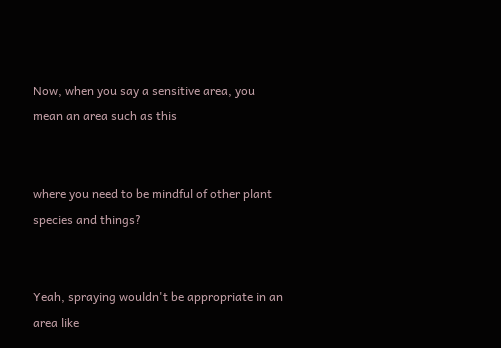Now, when you say a sensitive area, you mean an area such as this


where you need to be mindful of other plant species and things?


Yeah, spraying wouldn't be appropriate in an area like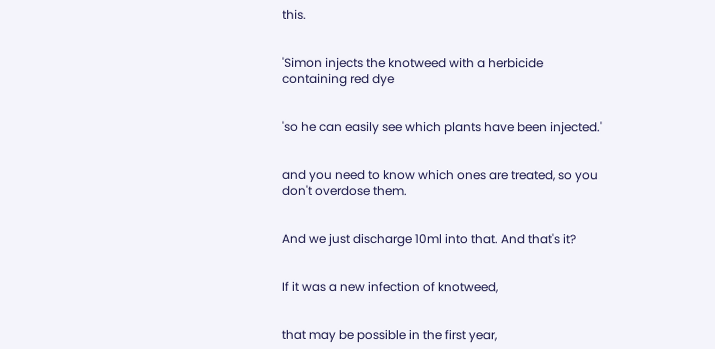this.


'Simon injects the knotweed with a herbicide containing red dye


'so he can easily see which plants have been injected.'


and you need to know which ones are treated, so you don't overdose them.


And we just discharge 10ml into that. And that's it?


If it was a new infection of knotweed,


that may be possible in the first year,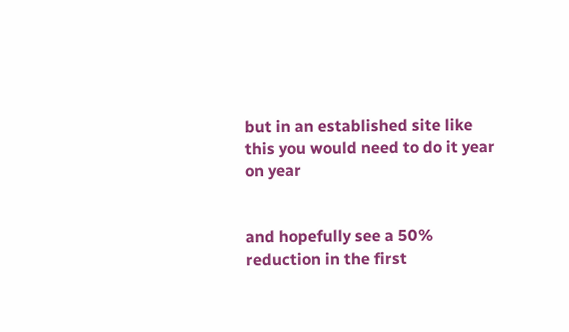but in an established site like this you would need to do it year on year


and hopefully see a 50% reduction in the first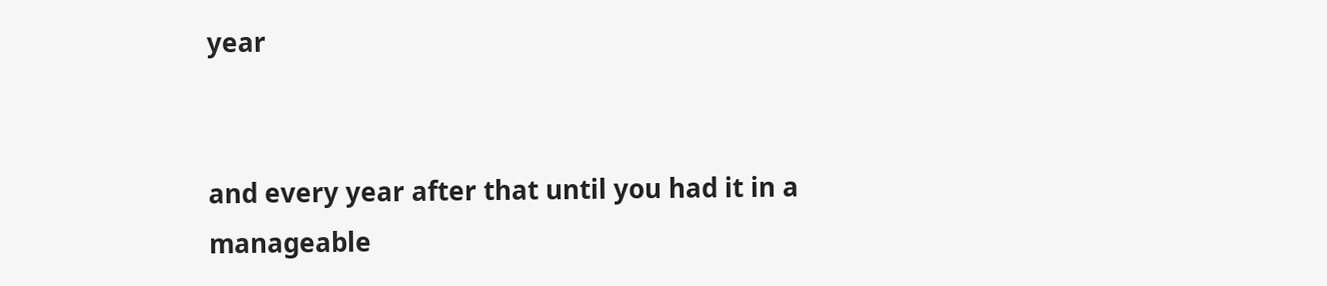year


and every year after that until you had it in a manageable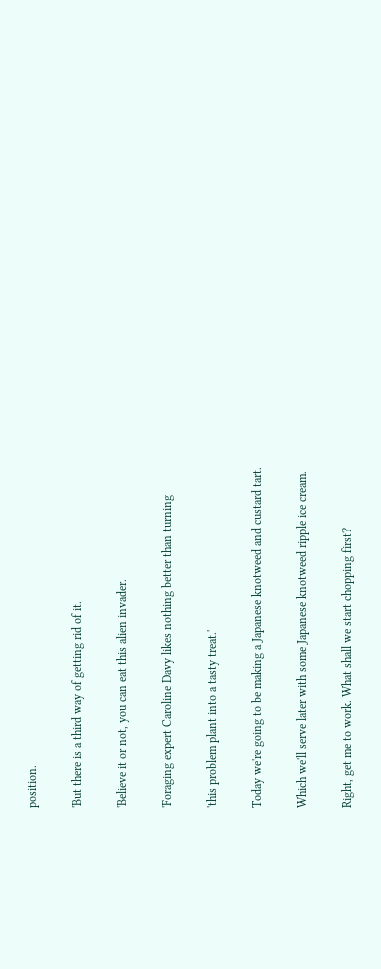position.


'But there is a third way of getting rid of it.


'Believe it or not, you can eat this alien invader.


'Foraging expert Caroline Davy likes nothing better than turning


'this problem plant into a tasty treat.'


Today we're going to be making a Japanese knotweed and custard tart.


Which we'll serve later with some Japanese knotweed ripple ice cream.


Right, get me to work. What shall we start chopping first?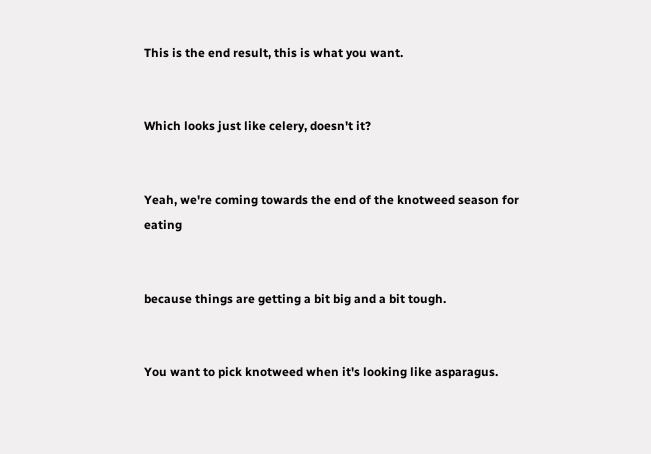This is the end result, this is what you want.


Which looks just like celery, doesn't it?


Yeah, we're coming towards the end of the knotweed season for eating


because things are getting a bit big and a bit tough.


You want to pick knotweed when it's looking like asparagus.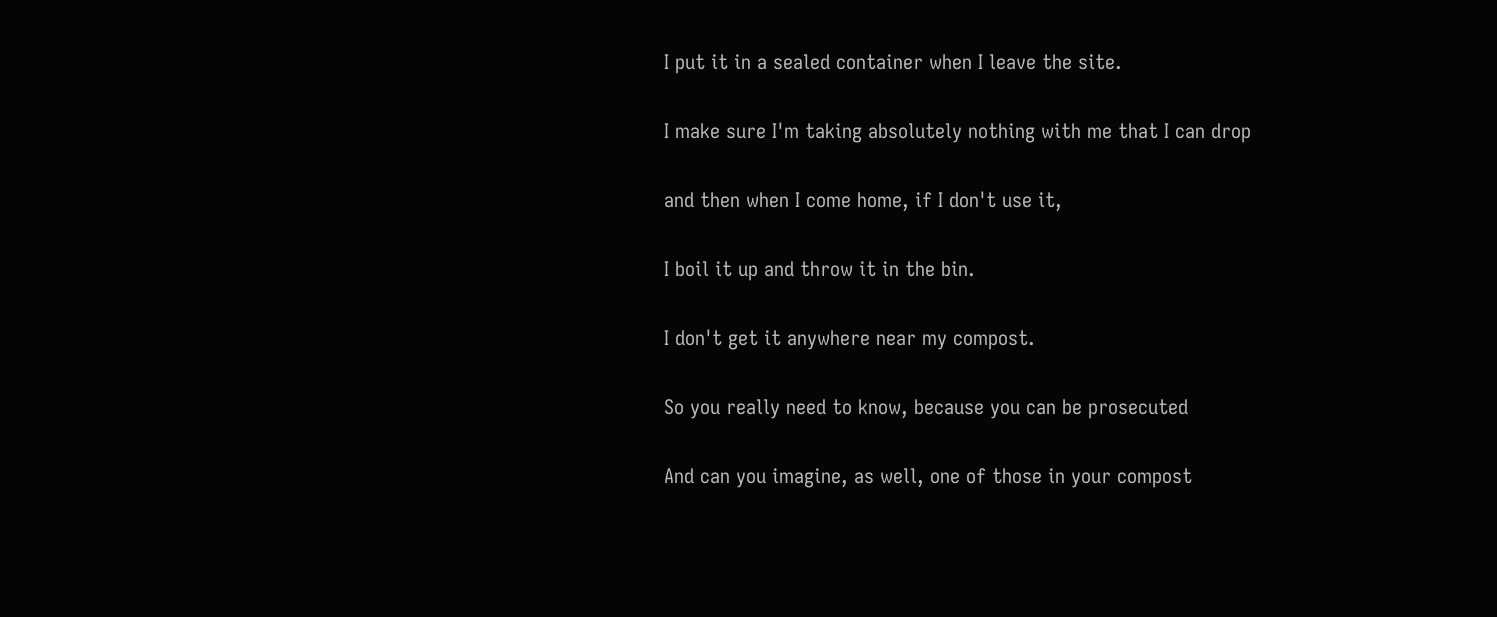I put it in a sealed container when I leave the site.


I make sure I'm taking absolutely nothing with me that I can drop


and then when I come home, if I don't use it,


I boil it up and throw it in the bin.


I don't get it anywhere near my compost.


So you really need to know, because you can be prosecuted


And can you imagine, as well, one of those in your compost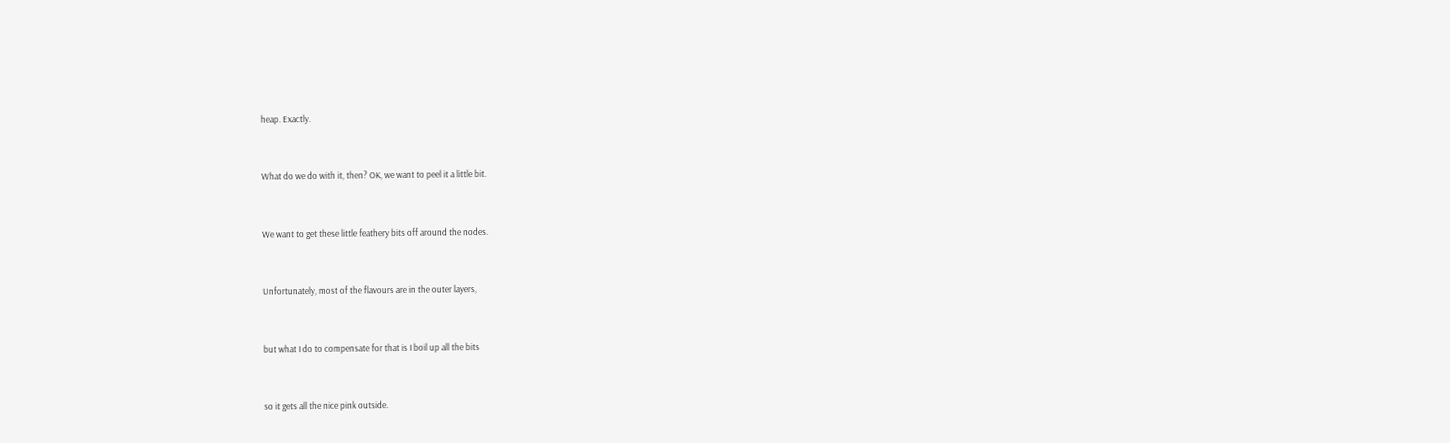heap. Exactly.


What do we do with it, then? OK, we want to peel it a little bit.


We want to get these little feathery bits off around the nodes.


Unfortunately, most of the flavours are in the outer layers,


but what I do to compensate for that is I boil up all the bits


so it gets all the nice pink outside.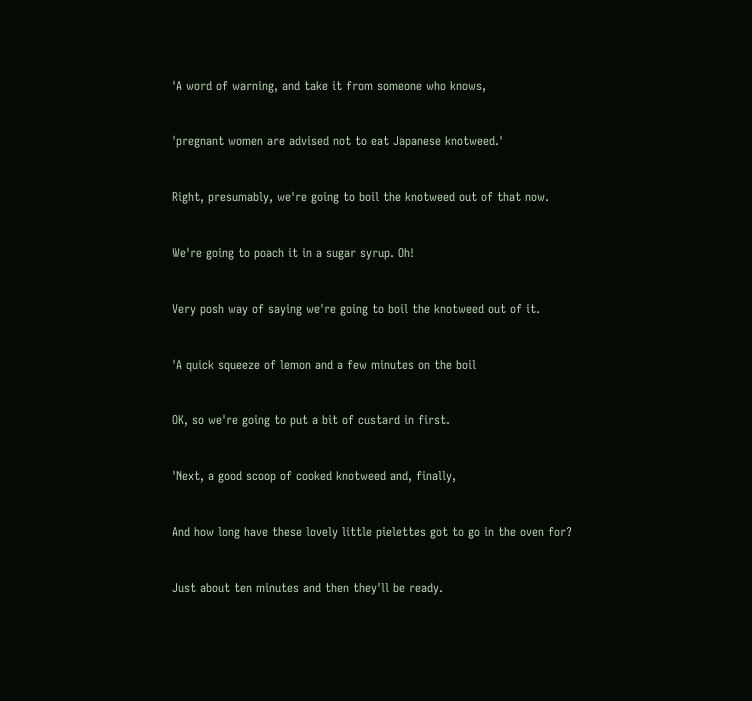'A word of warning, and take it from someone who knows,


'pregnant women are advised not to eat Japanese knotweed.'


Right, presumably, we're going to boil the knotweed out of that now.


We're going to poach it in a sugar syrup. Oh!


Very posh way of saying we're going to boil the knotweed out of it.


'A quick squeeze of lemon and a few minutes on the boil


OK, so we're going to put a bit of custard in first.


'Next, a good scoop of cooked knotweed and, finally,


And how long have these lovely little pielettes got to go in the oven for?


Just about ten minutes and then they'll be ready.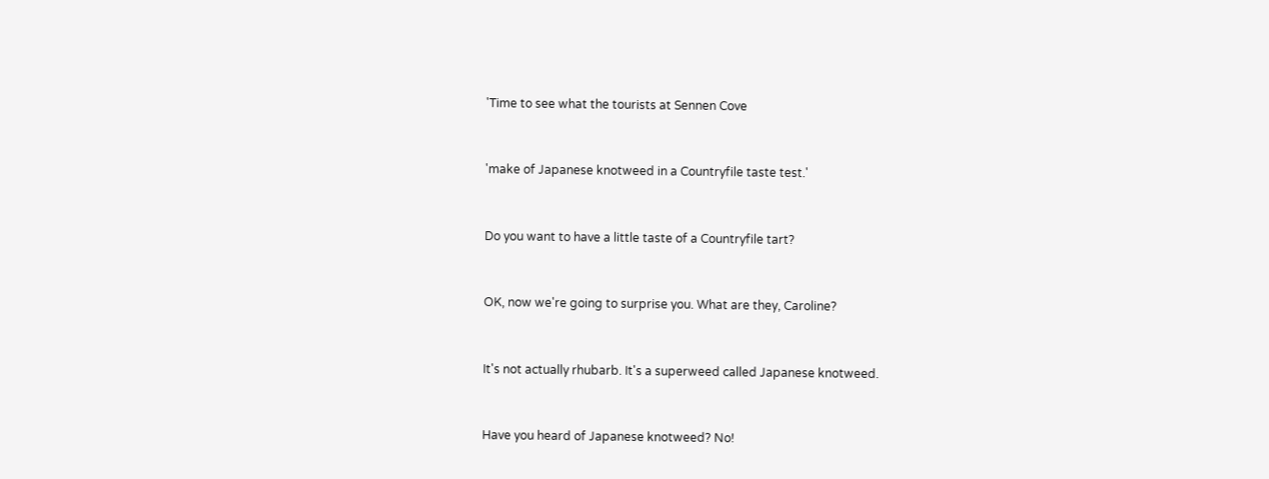'Time to see what the tourists at Sennen Cove


'make of Japanese knotweed in a Countryfile taste test.'


Do you want to have a little taste of a Countryfile tart?


OK, now we're going to surprise you. What are they, Caroline?


It's not actually rhubarb. It's a superweed called Japanese knotweed.


Have you heard of Japanese knotweed? No!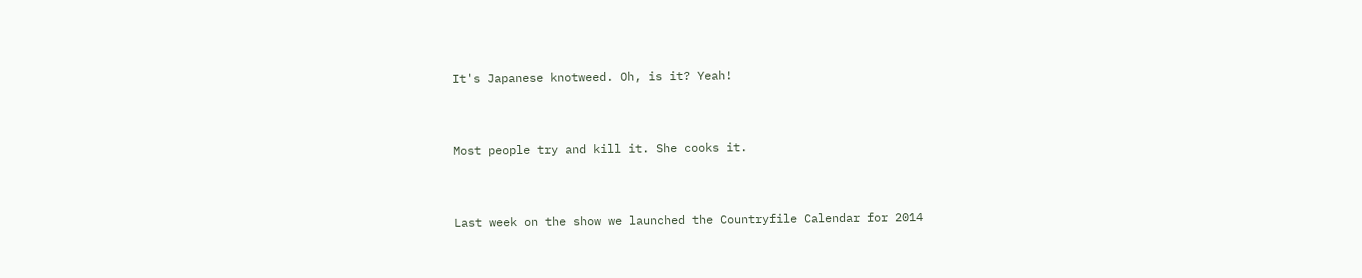It's Japanese knotweed. Oh, is it? Yeah!


Most people try and kill it. She cooks it.


Last week on the show we launched the Countryfile Calendar for 2014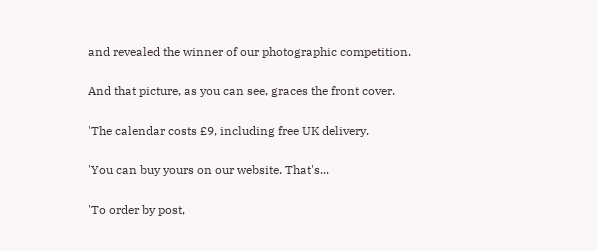and revealed the winner of our photographic competition.


And that picture, as you can see, graces the front cover.


'The calendar costs £9, including free UK delivery.


'You can buy yours on our website. That's...


'To order by post,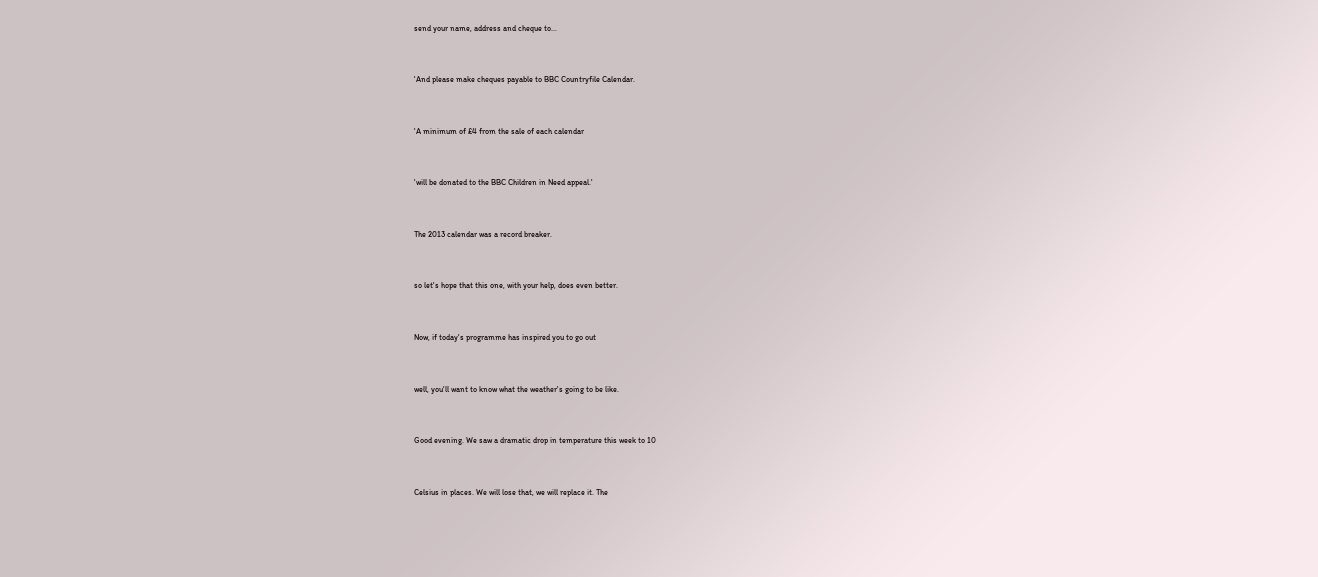send your name, address and cheque to...


'And please make cheques payable to BBC Countryfile Calendar.


'A minimum of £4 from the sale of each calendar


'will be donated to the BBC Children in Need appeal.'


The 2013 calendar was a record breaker.


so let's hope that this one, with your help, does even better.


Now, if today's programme has inspired you to go out


well, you'll want to know what the weather's going to be like.


Good evening. We saw a dramatic drop in temperature this week to 10


Celsius in places. We will lose that, we will replace it. The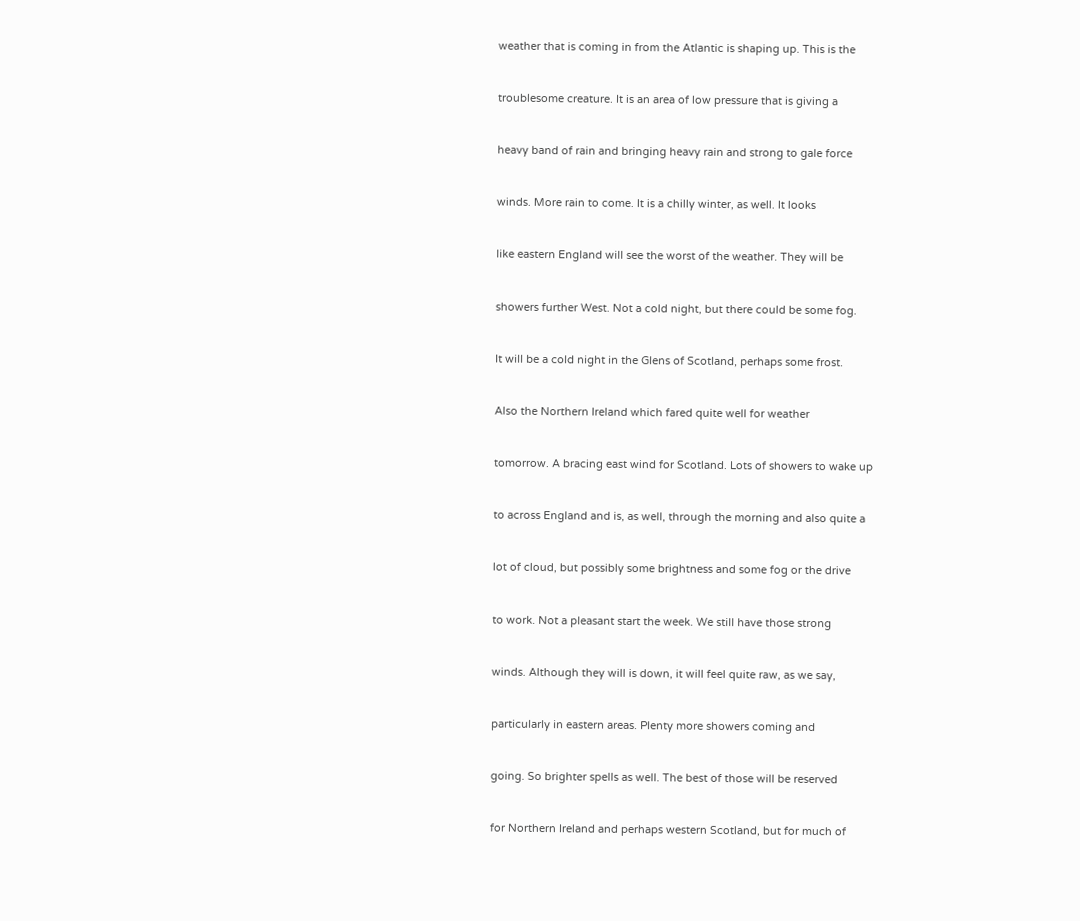weather that is coming in from the Atlantic is shaping up. This is the


troublesome creature. It is an area of low pressure that is giving a


heavy band of rain and bringing heavy rain and strong to gale force


winds. More rain to come. It is a chilly winter, as well. It looks


like eastern England will see the worst of the weather. They will be


showers further West. Not a cold night, but there could be some fog.


It will be a cold night in the Glens of Scotland, perhaps some frost.


Also the Northern Ireland which fared quite well for weather


tomorrow. A bracing east wind for Scotland. Lots of showers to wake up


to across England and is, as well, through the morning and also quite a


lot of cloud, but possibly some brightness and some fog or the drive


to work. Not a pleasant start the week. We still have those strong


winds. Although they will is down, it will feel quite raw, as we say,


particularly in eastern areas. Plenty more showers coming and


going. So brighter spells as well. The best of those will be reserved


for Northern Ireland and perhaps western Scotland, but for much of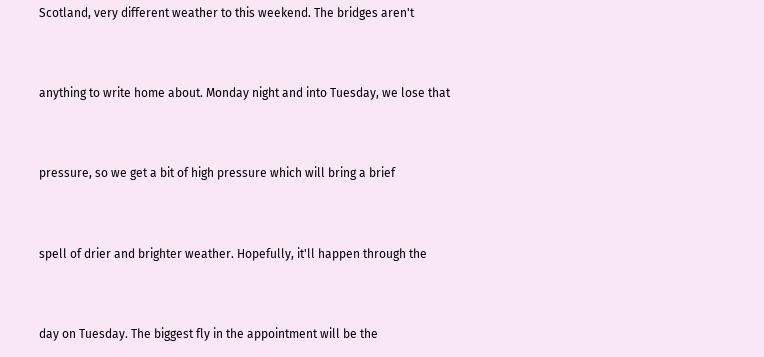Scotland, very different weather to this weekend. The bridges aren't


anything to write home about. Monday night and into Tuesday, we lose that


pressure, so we get a bit of high pressure which will bring a brief


spell of drier and brighter weather. Hopefully, it'll happen through the


day on Tuesday. The biggest fly in the appointment will be the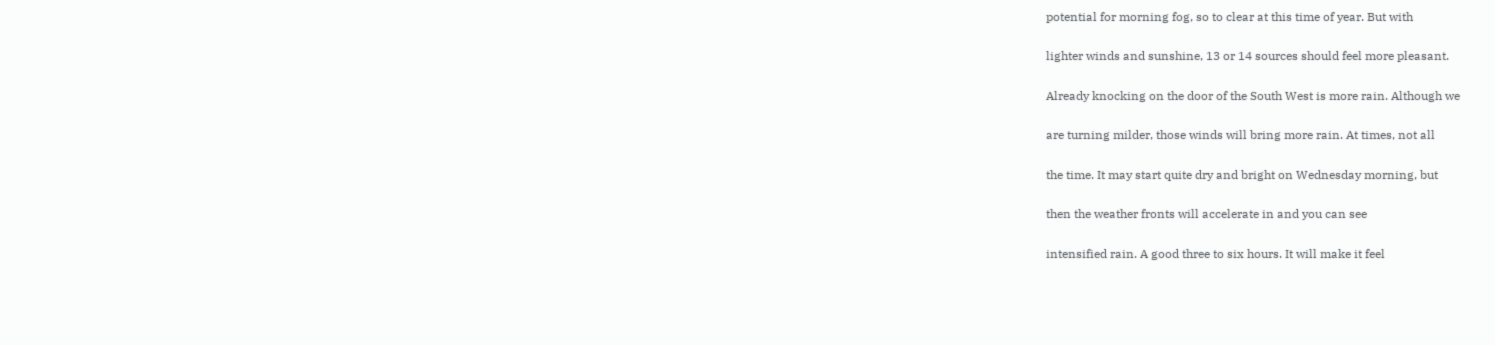potential for morning fog, so to clear at this time of year. But with


lighter winds and sunshine, 13 or 14 sources should feel more pleasant.


Already knocking on the door of the South West is more rain. Although we


are turning milder, those winds will bring more rain. At times, not all


the time. It may start quite dry and bright on Wednesday morning, but


then the weather fronts will accelerate in and you can see


intensified rain. A good three to six hours. It will make it feel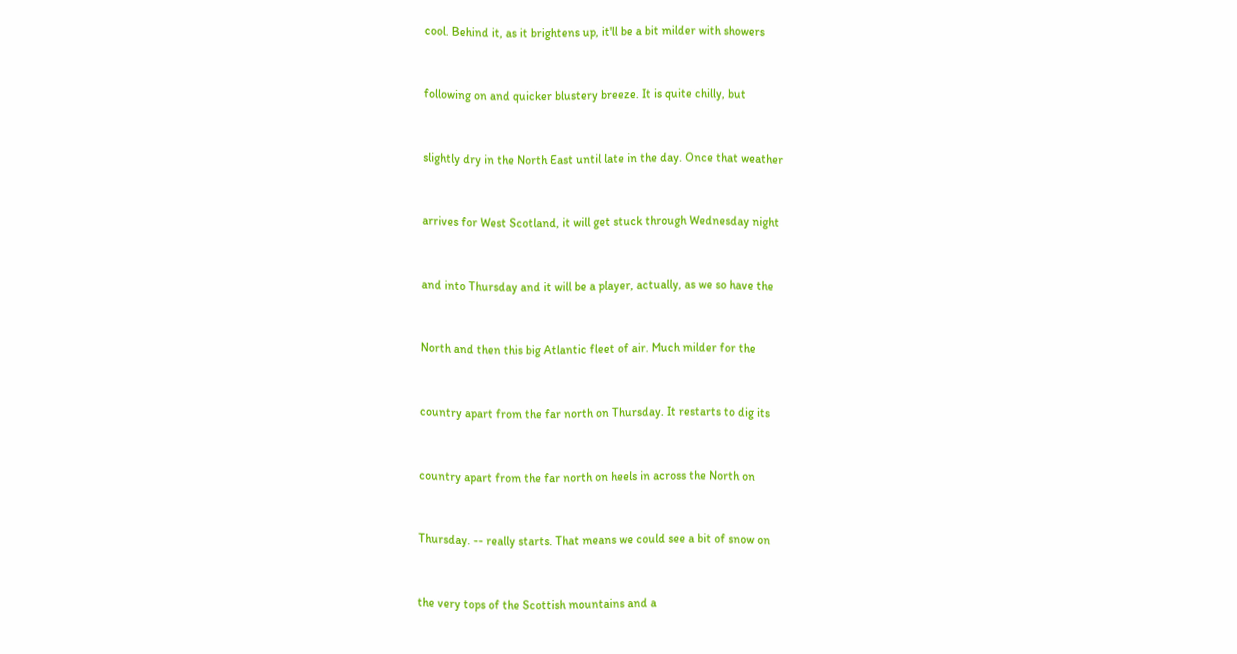cool. Behind it, as it brightens up, it'll be a bit milder with showers


following on and quicker blustery breeze. It is quite chilly, but


slightly dry in the North East until late in the day. Once that weather


arrives for West Scotland, it will get stuck through Wednesday night


and into Thursday and it will be a player, actually, as we so have the


North and then this big Atlantic fleet of air. Much milder for the


country apart from the far north on Thursday. It restarts to dig its


country apart from the far north on heels in across the North on


Thursday. -- really starts. That means we could see a bit of snow on


the very tops of the Scottish mountains and a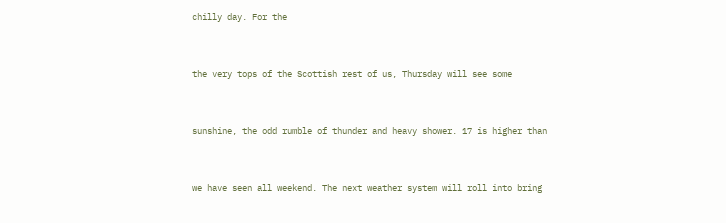chilly day. For the


the very tops of the Scottish rest of us, Thursday will see some


sunshine, the odd rumble of thunder and heavy shower. 17 is higher than


we have seen all weekend. The next weather system will roll into bring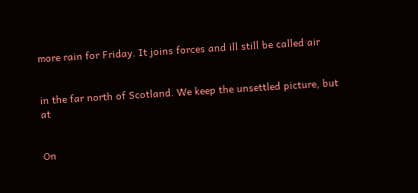more rain for Friday. It joins forces and ill still be called air


in the far north of Scotland. We keep the unsettled picture, but at


On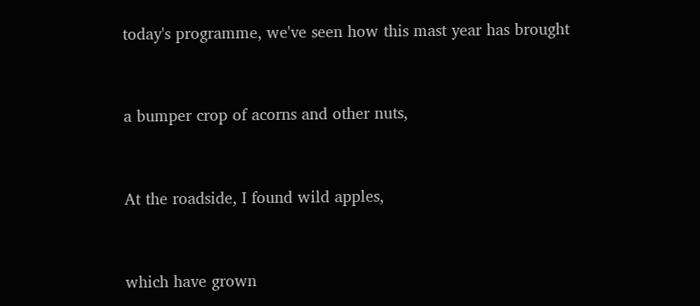today's programme, we've seen how this mast year has brought


a bumper crop of acorns and other nuts,


At the roadside, I found wild apples,


which have grown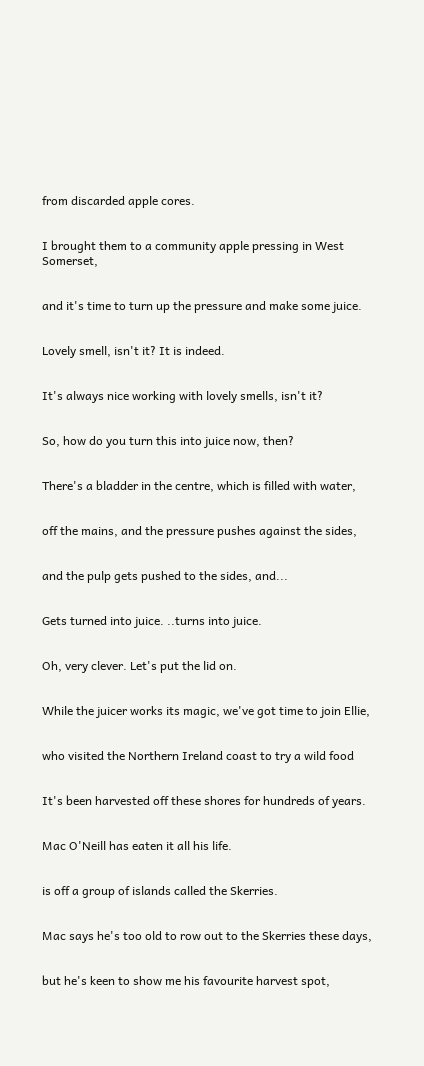from discarded apple cores.


I brought them to a community apple pressing in West Somerset,


and it's time to turn up the pressure and make some juice.


Lovely smell, isn't it? It is indeed.


It's always nice working with lovely smells, isn't it?


So, how do you turn this into juice now, then?


There's a bladder in the centre, which is filled with water,


off the mains, and the pressure pushes against the sides,


and the pulp gets pushed to the sides, and...


Gets turned into juice. ..turns into juice.


Oh, very clever. Let's put the lid on.


While the juicer works its magic, we've got time to join Ellie,


who visited the Northern Ireland coast to try a wild food


It's been harvested off these shores for hundreds of years.


Mac O'Neill has eaten it all his life.


is off a group of islands called the Skerries.


Mac says he's too old to row out to the Skerries these days,


but he's keen to show me his favourite harvest spot,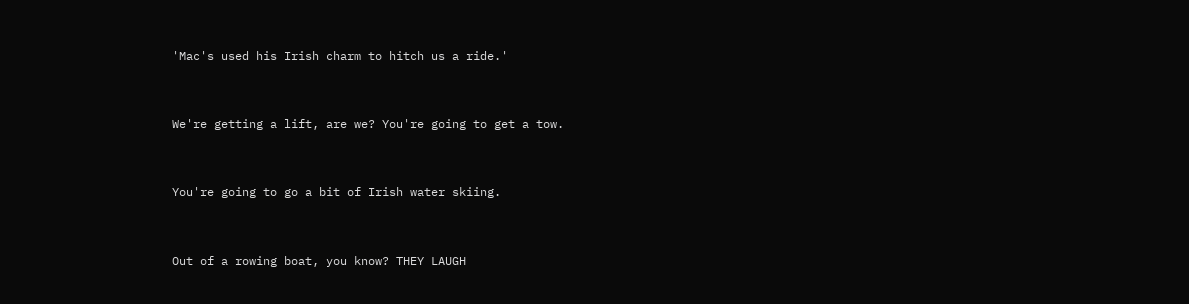'Mac's used his Irish charm to hitch us a ride.'


We're getting a lift, are we? You're going to get a tow.


You're going to go a bit of Irish water skiing.


Out of a rowing boat, you know? THEY LAUGH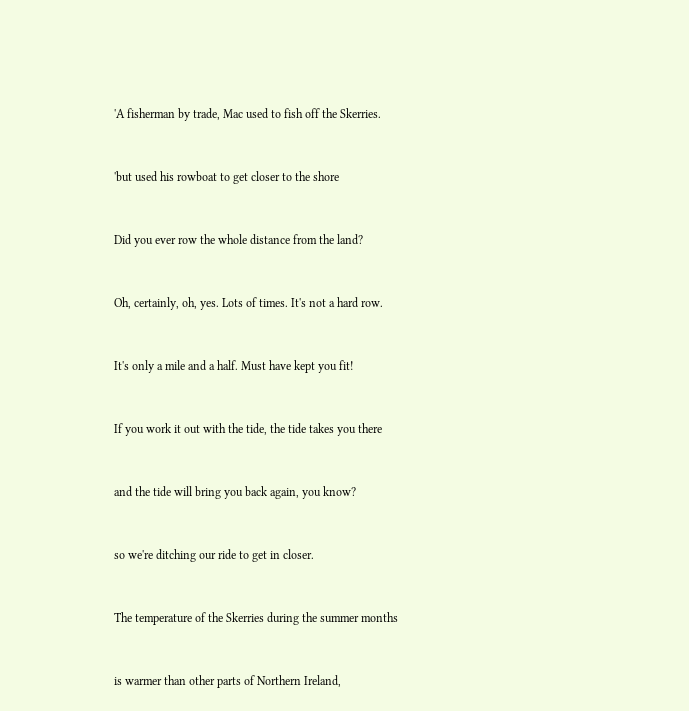'A fisherman by trade, Mac used to fish off the Skerries.


'but used his rowboat to get closer to the shore


Did you ever row the whole distance from the land?


Oh, certainly, oh, yes. Lots of times. It's not a hard row.


It's only a mile and a half. Must have kept you fit!


If you work it out with the tide, the tide takes you there


and the tide will bring you back again, you know?


so we're ditching our ride to get in closer.


The temperature of the Skerries during the summer months


is warmer than other parts of Northern Ireland,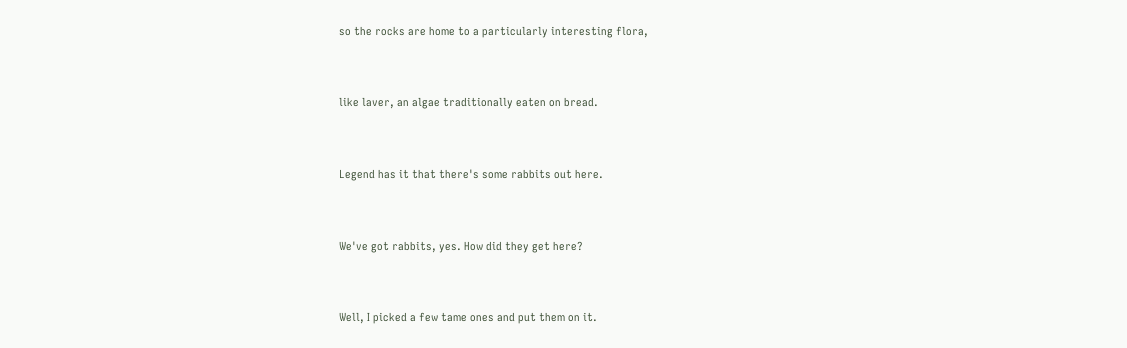so the rocks are home to a particularly interesting flora,


like laver, an algae traditionally eaten on bread.


Legend has it that there's some rabbits out here.


We've got rabbits, yes. How did they get here?


Well, I picked a few tame ones and put them on it.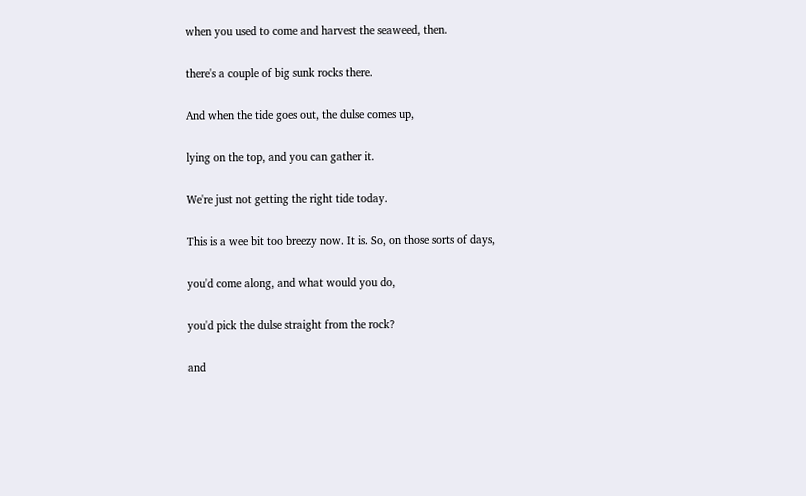when you used to come and harvest the seaweed, then.


there's a couple of big sunk rocks there.


And when the tide goes out, the dulse comes up,


lying on the top, and you can gather it.


We're just not getting the right tide today.


This is a wee bit too breezy now. It is. So, on those sorts of days,


you'd come along, and what would you do,


you'd pick the dulse straight from the rock?


and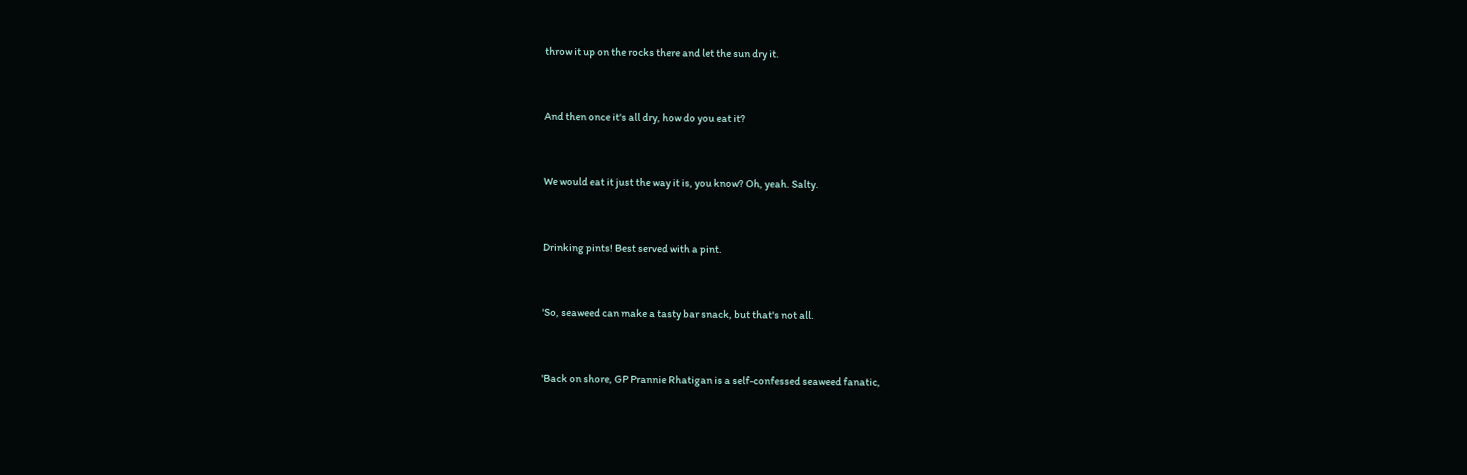throw it up on the rocks there and let the sun dry it.


And then once it's all dry, how do you eat it?


We would eat it just the way it is, you know? Oh, yeah. Salty.


Drinking pints! Best served with a pint.


'So, seaweed can make a tasty bar snack, but that's not all.


'Back on shore, GP Prannie Rhatigan is a self-confessed seaweed fanatic,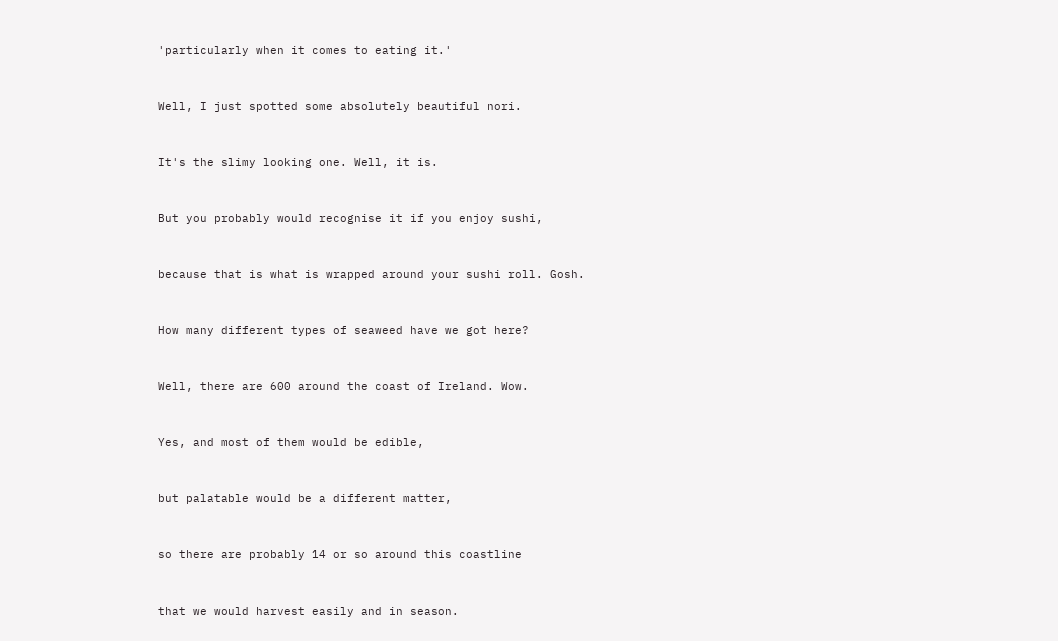'particularly when it comes to eating it.'


Well, I just spotted some absolutely beautiful nori.


It's the slimy looking one. Well, it is.


But you probably would recognise it if you enjoy sushi,


because that is what is wrapped around your sushi roll. Gosh.


How many different types of seaweed have we got here?


Well, there are 600 around the coast of Ireland. Wow.


Yes, and most of them would be edible,


but palatable would be a different matter,


so there are probably 14 or so around this coastline


that we would harvest easily and in season.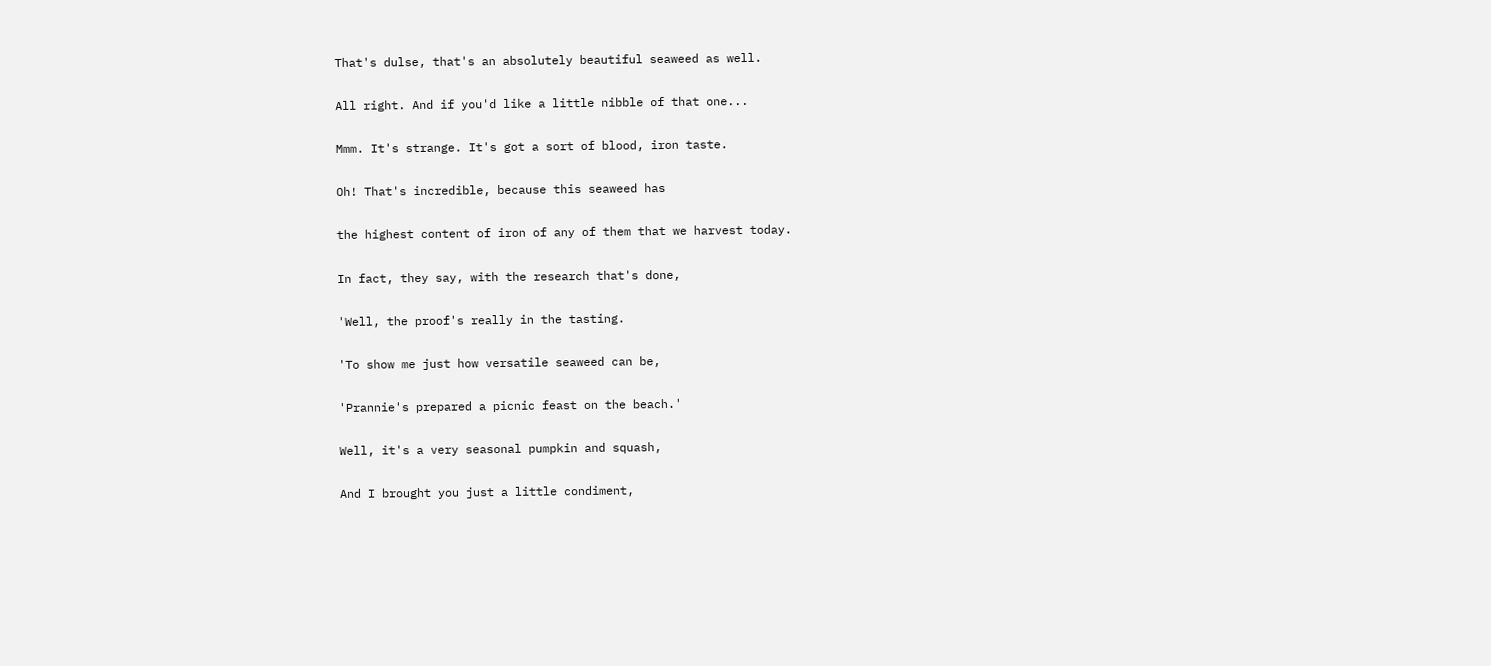That's dulse, that's an absolutely beautiful seaweed as well.


All right. And if you'd like a little nibble of that one...


Mmm. It's strange. It's got a sort of blood, iron taste.


Oh! That's incredible, because this seaweed has


the highest content of iron of any of them that we harvest today.


In fact, they say, with the research that's done,


'Well, the proof's really in the tasting.


'To show me just how versatile seaweed can be,


'Prannie's prepared a picnic feast on the beach.'


Well, it's a very seasonal pumpkin and squash,


And I brought you just a little condiment,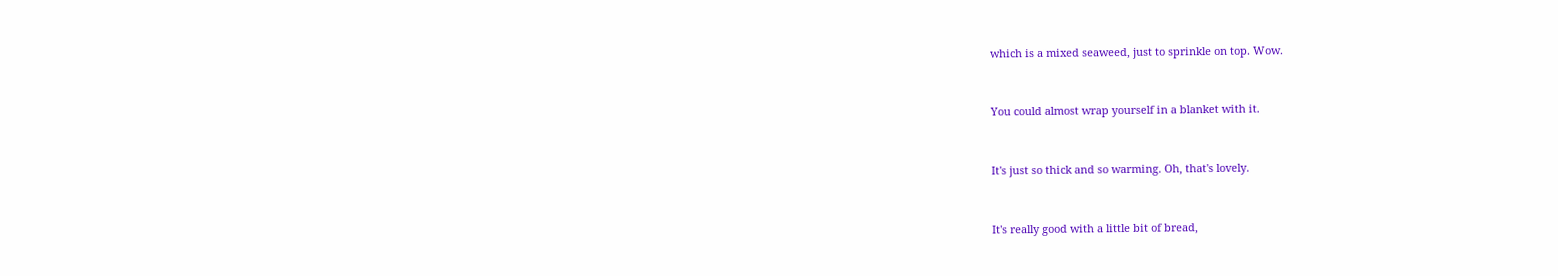which is a mixed seaweed, just to sprinkle on top. Wow.


You could almost wrap yourself in a blanket with it.


It's just so thick and so warming. Oh, that's lovely.


It's really good with a little bit of bread,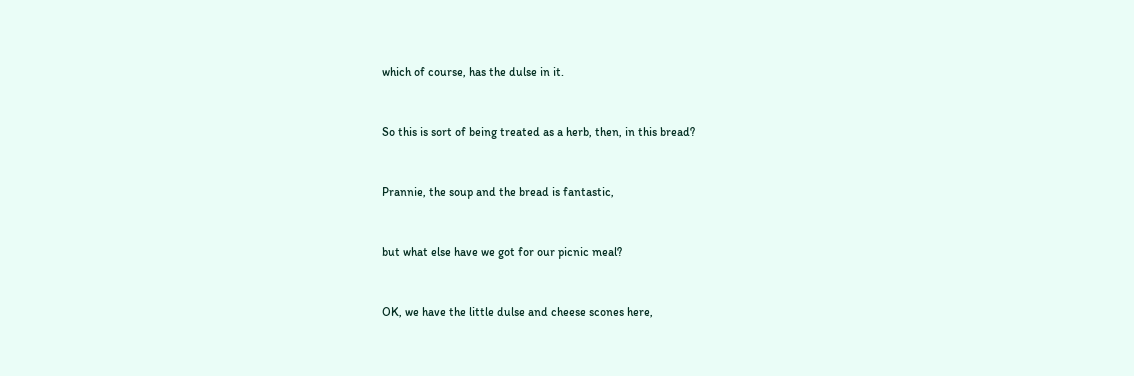which of course, has the dulse in it.


So this is sort of being treated as a herb, then, in this bread?


Prannie, the soup and the bread is fantastic,


but what else have we got for our picnic meal?


OK, we have the little dulse and cheese scones here,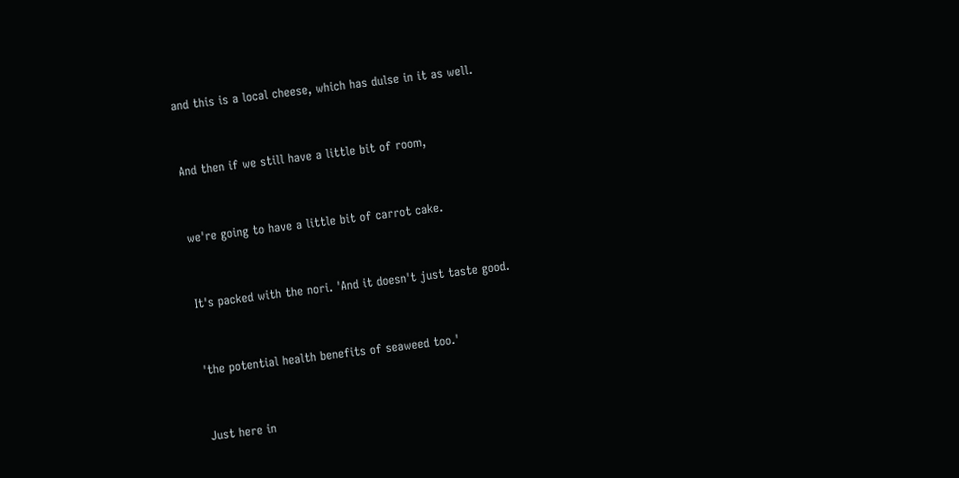and this is a local cheese, which has dulse in it as well.


And then if we still have a little bit of room,


we're going to have a little bit of carrot cake.


It's packed with the nori. 'And it doesn't just taste good.


'the potential health benefits of seaweed too.'


Just here in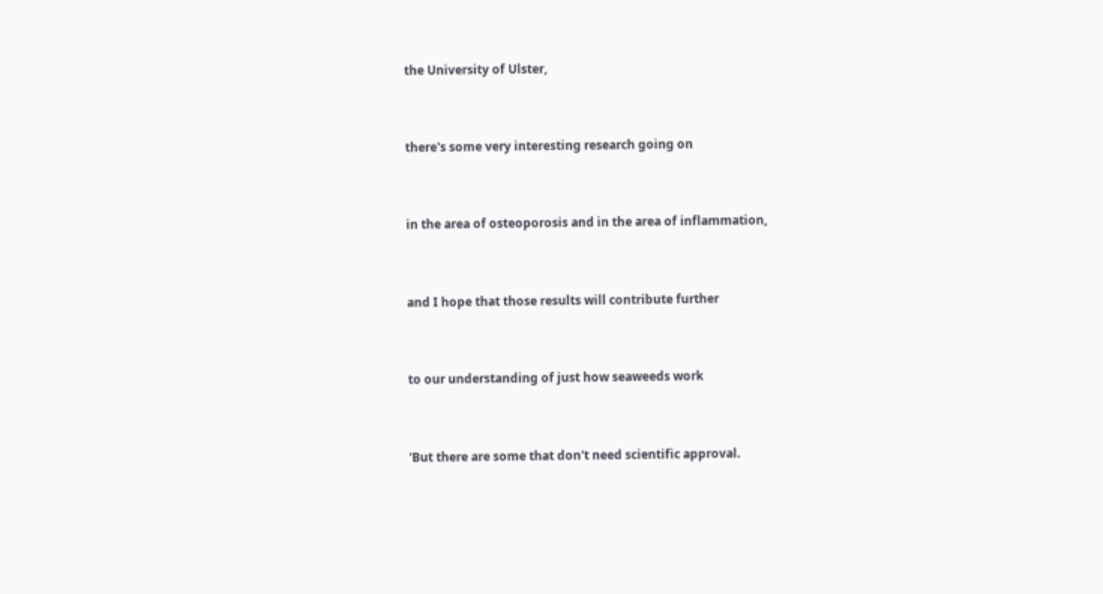the University of Ulster,


there's some very interesting research going on


in the area of osteoporosis and in the area of inflammation,


and I hope that those results will contribute further


to our understanding of just how seaweeds work


'But there are some that don't need scientific approval.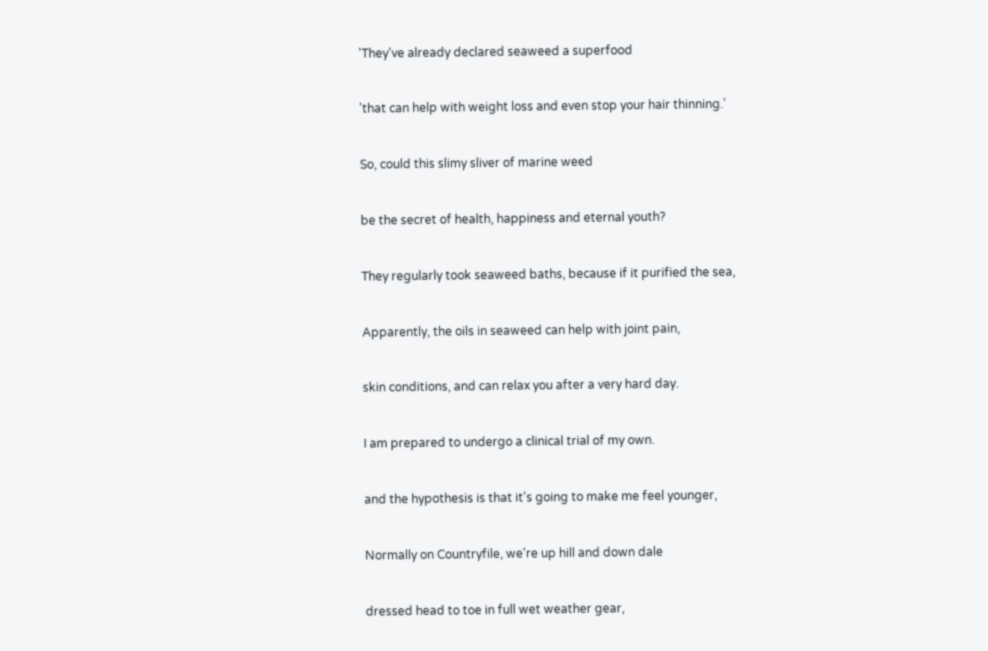'They've already declared seaweed a superfood


'that can help with weight loss and even stop your hair thinning.'


So, could this slimy sliver of marine weed


be the secret of health, happiness and eternal youth?


They regularly took seaweed baths, because if it purified the sea,


Apparently, the oils in seaweed can help with joint pain,


skin conditions, and can relax you after a very hard day.


I am prepared to undergo a clinical trial of my own.


and the hypothesis is that it's going to make me feel younger,


Normally on Countryfile, we're up hill and down dale


dressed head to toe in full wet weather gear,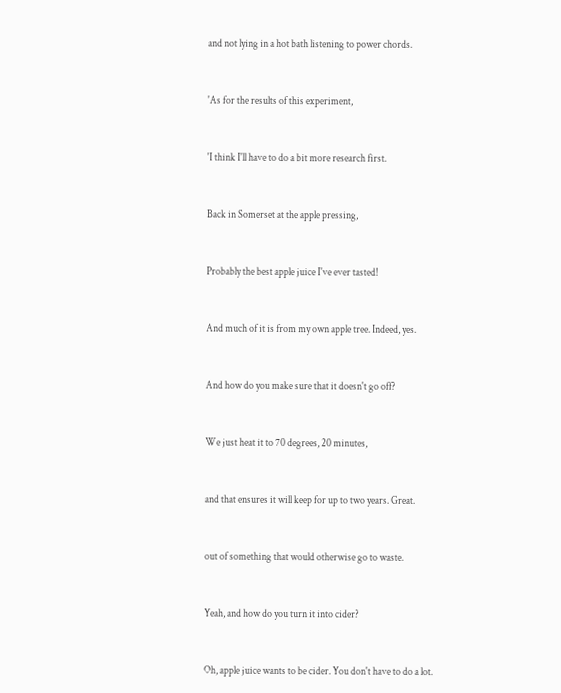and not lying in a hot bath listening to power chords.


'As for the results of this experiment,


'I think I'll have to do a bit more research first.


Back in Somerset at the apple pressing,


Probably the best apple juice I've ever tasted!


And much of it is from my own apple tree. Indeed, yes.


And how do you make sure that it doesn't go off?


We just heat it to 70 degrees, 20 minutes,


and that ensures it will keep for up to two years. Great.


out of something that would otherwise go to waste.


Yeah, and how do you turn it into cider?


Oh, apple juice wants to be cider. You don't have to do a lot.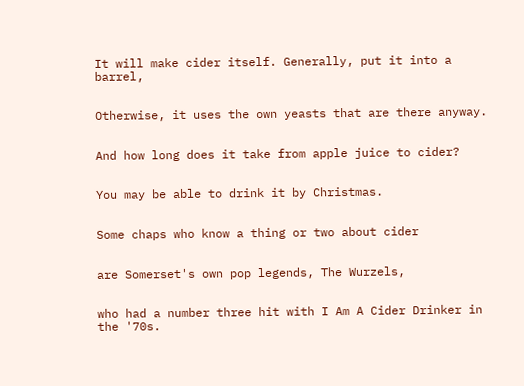It will make cider itself. Generally, put it into a barrel,


Otherwise, it uses the own yeasts that are there anyway.


And how long does it take from apple juice to cider?


You may be able to drink it by Christmas.


Some chaps who know a thing or two about cider


are Somerset's own pop legends, The Wurzels,


who had a number three hit with I Am A Cider Drinker in the '70s.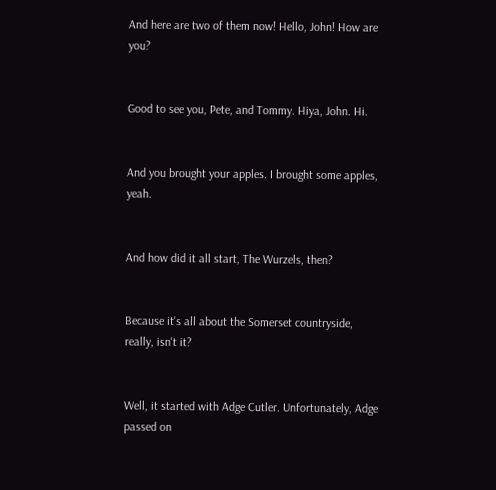And here are two of them now! Hello, John! How are you?


Good to see you, Pete, and Tommy. Hiya, John. Hi.


And you brought your apples. I brought some apples, yeah.


And how did it all start, The Wurzels, then?


Because it's all about the Somerset countryside, really, isn't it?


Well, it started with Adge Cutler. Unfortunately, Adge passed on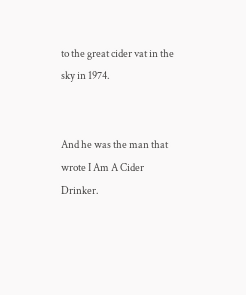to the great cider vat in the sky in 1974.


And he was the man that wrote I Am A Cider Drinker.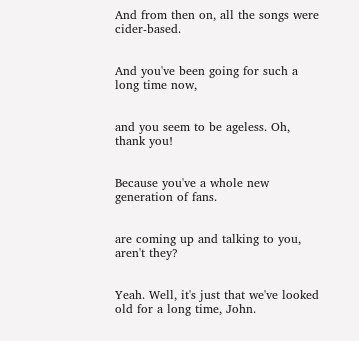And from then on, all the songs were cider-based.


And you've been going for such a long time now,


and you seem to be ageless. Oh, thank you!


Because you've a whole new generation of fans.


are coming up and talking to you, aren't they?


Yeah. Well, it's just that we've looked old for a long time, John.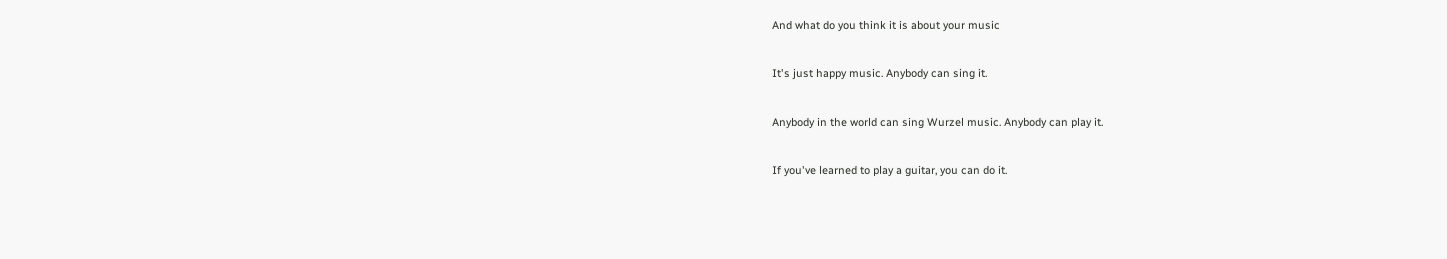And what do you think it is about your music


It's just happy music. Anybody can sing it.


Anybody in the world can sing Wurzel music. Anybody can play it.


If you've learned to play a guitar, you can do it.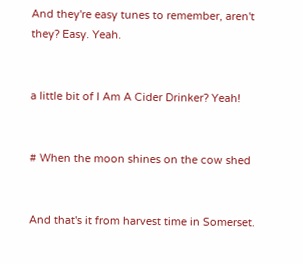And they're easy tunes to remember, aren't they? Easy. Yeah.


a little bit of I Am A Cider Drinker? Yeah!


# When the moon shines on the cow shed


And that's it from harvest time in Somerset.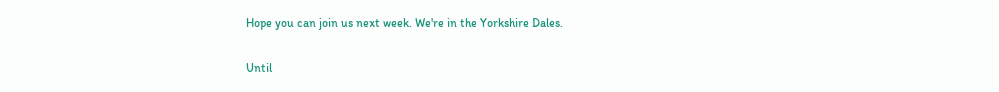Hope you can join us next week. We're in the Yorkshire Dales.


Until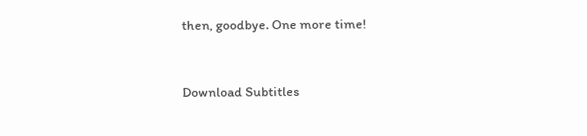then, goodbye. One more time!


Download Subtitles